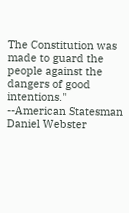The Constitution was made to guard the people against the dangers of good intentions." --American Statesman Daniel Webster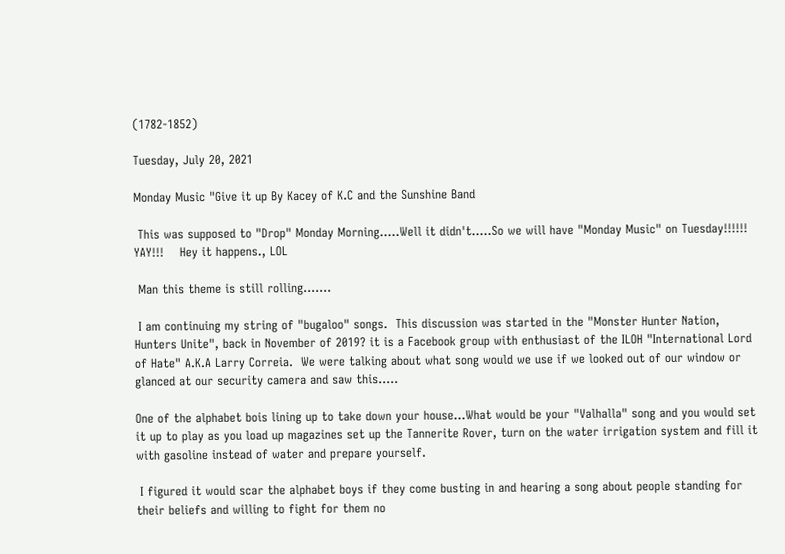(1782-1852)

Tuesday, July 20, 2021

Monday Music "Give it up By Kacey of K.C and the Sunshine Band

 This was supposed to "Drop" Monday Morning.....Well it didn't.....So we will have "Monday Music" on Tuesday!!!!!!  YAY!!!    Hey it happens., LOL

 Man this theme is still rolling.......

 I am continuing my string of "bugaloo" songs.  This discussion was started in the "Monster Hunter Nation, Hunters Unite", back in November of 2019? it is a Facebook group with enthusiast of the ILOH "International Lord of Hate" A.K.A Larry Correia.  We were talking about what song would we use if we looked out of our window or glanced at our security camera and saw this.....

One of the alphabet bois lining up to take down your house...What would be your "Valhalla" song and you would set it up to play as you load up magazines set up the Tannerite Rover, turn on the water irrigation system and fill it with gasoline instead of water and prepare yourself.

 I figured it would scar the alphabet boys if they come busting in and hearing a song about people standing for their beliefs and willing to fight for them no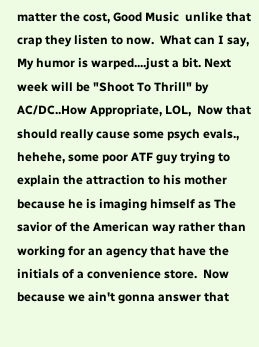matter the cost, Good Music  unlike that crap they listen to now.  What can I say, My humor is warped....just a bit. Next week will be "Shoot To Thrill" by AC/DC..How Appropriate, LOL,  Now that should really cause some psych evals., hehehe, some poor ATF guy trying to explain the attraction to his mother because he is imaging himself as The savior of the American way rather than working for an agency that have the initials of a convenience store.  Now because we ain't gonna answer that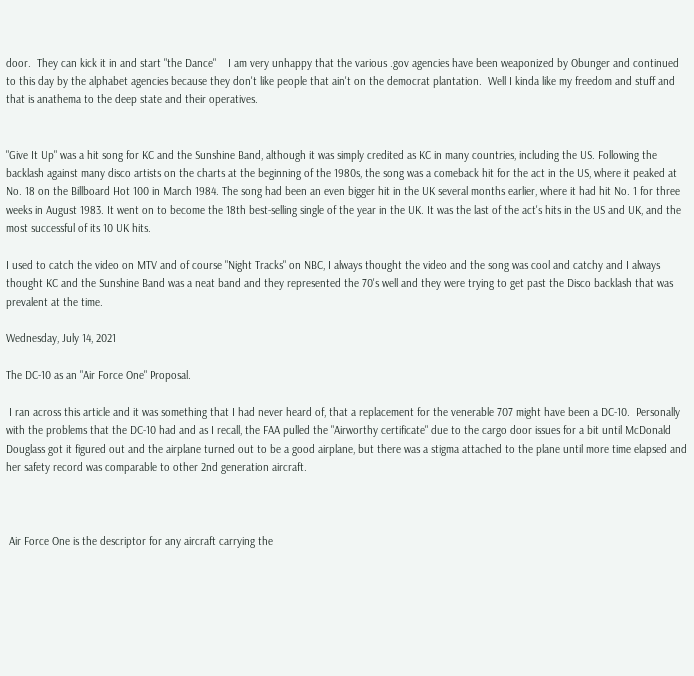door.  They can kick it in and start "the Dance"    I am very unhappy that the various .gov agencies have been weaponized by Obunger and continued to this day by the alphabet agencies because they don't like people that ain't on the democrat plantation.  Well I kinda like my freedom and stuff and that is anathema to the deep state and their operatives.


"Give It Up" was a hit song for KC and the Sunshine Band, although it was simply credited as KC in many countries, including the US. Following the backlash against many disco artists on the charts at the beginning of the 1980s, the song was a comeback hit for the act in the US, where it peaked at No. 18 on the Billboard Hot 100 in March 1984. The song had been an even bigger hit in the UK several months earlier, where it had hit No. 1 for three weeks in August 1983. It went on to become the 18th best-selling single of the year in the UK. It was the last of the act's hits in the US and UK, and the most successful of its 10 UK hits.

I used to catch the video on MTV and of course "Night Tracks" on NBC, I always thought the video and the song was cool and catchy and I always thought KC and the Sunshine Band was a neat band and they represented the 70's well and they were trying to get past the Disco backlash that was prevalent at the time.

Wednesday, July 14, 2021

The DC-10 as an "Air Force One" Proposal.

 I ran across this article and it was something that I had never heard of, that a replacement for the venerable 707 might have been a DC-10.  Personally with the problems that the DC-10 had and as I recall, the FAA pulled the "Airworthy certificate" due to the cargo door issues for a bit until McDonald Douglass got it figured out and the airplane turned out to be a good airplane, but there was a stigma attached to the plane until more time elapsed and her safety record was comparable to other 2nd generation aircraft.



 Air Force One is the descriptor for any aircraft carrying the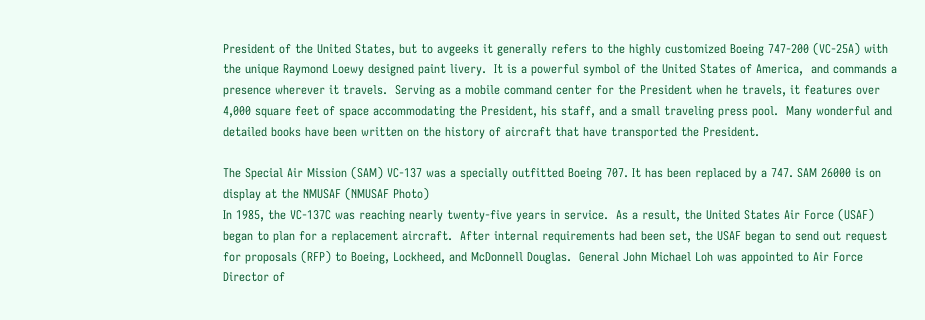President of the United States, but to avgeeks it generally refers to the highly customized Boeing 747-200 (VC-25A) with the unique Raymond Loewy designed paint livery.  It is a powerful symbol of the United States of America,  and commands a presence wherever it travels.  Serving as a mobile command center for the President when he travels, it features over 4,000 square feet of space accommodating the President, his staff, and a small traveling press pool.  Many wonderful and detailed books have been written on the history of aircraft that have transported the President.

The Special Air Mission (SAM) VC-137 was a specially outfitted Boeing 707. It has been replaced by a 747. SAM 26000 is on display at the NMUSAF (NMUSAF Photo)
In 1985, the VC-137C was reaching nearly twenty-five years in service.  As a result, the United States Air Force (USAF) began to plan for a replacement aircraft.  After internal requirements had been set, the USAF began to send out request for proposals (RFP) to Boeing, Lockheed, and McDonnell Douglas.  General John Michael Loh was appointed to Air Force Director of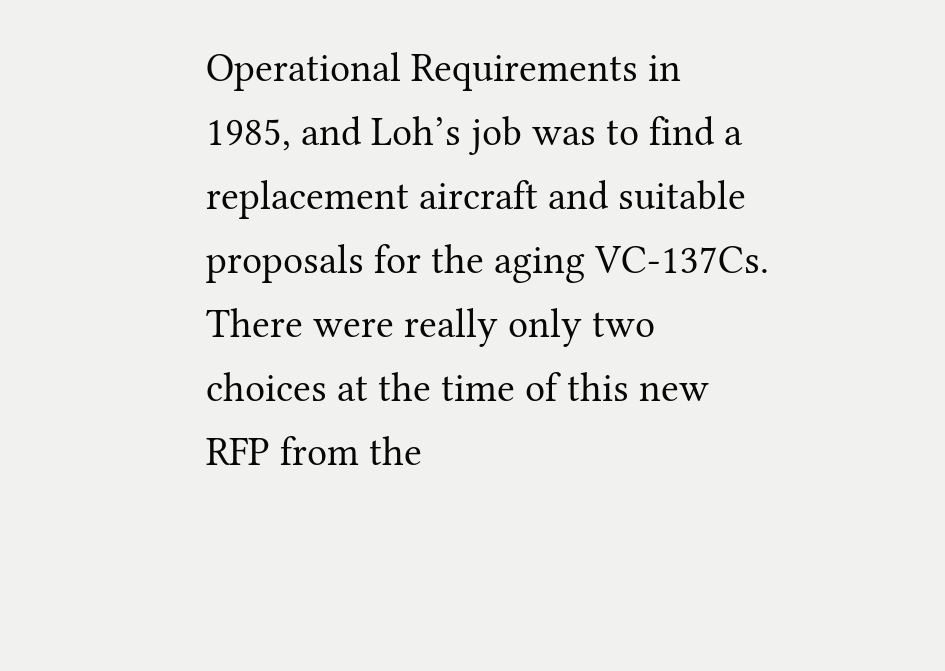Operational Requirements in 1985, and Loh’s job was to find a replacement aircraft and suitable proposals for the aging VC-137Cs.  There were really only two choices at the time of this new RFP from the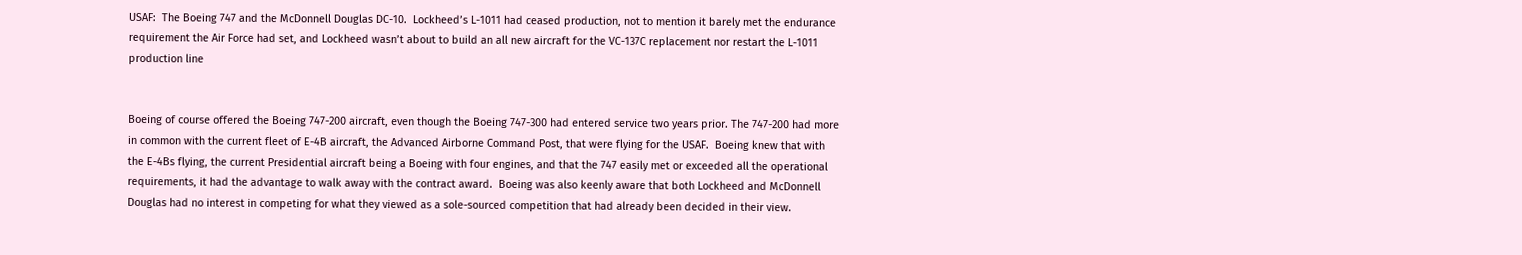USAF:  The Boeing 747 and the McDonnell Douglas DC-10.  Lockheed’s L-1011 had ceased production, not to mention it barely met the endurance requirement the Air Force had set, and Lockheed wasn’t about to build an all new aircraft for the VC-137C replacement nor restart the L-1011 production line


Boeing of course offered the Boeing 747-200 aircraft, even though the Boeing 747-300 had entered service two years prior. The 747-200 had more in common with the current fleet of E-4B aircraft, the Advanced Airborne Command Post, that were flying for the USAF.  Boeing knew that with the E-4Bs flying, the current Presidential aircraft being a Boeing with four engines, and that the 747 easily met or exceeded all the operational requirements, it had the advantage to walk away with the contract award.  Boeing was also keenly aware that both Lockheed and McDonnell Douglas had no interest in competing for what they viewed as a sole-sourced competition that had already been decided in their view.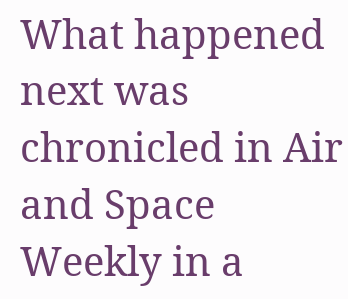What happened next was chronicled in Air and Space Weekly in a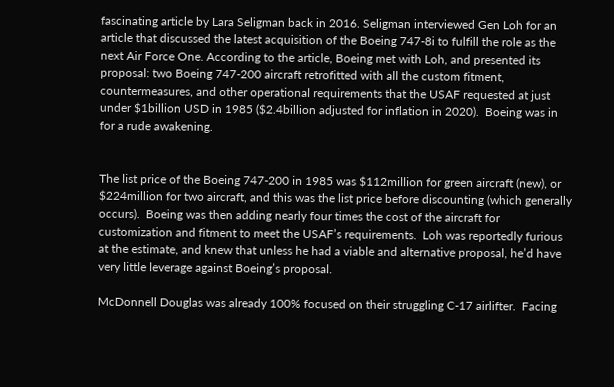fascinating article by Lara Seligman back in 2016. Seligman interviewed Gen Loh for an article that discussed the latest acquisition of the Boeing 747-8i to fulfill the role as the next Air Force One. According to the article, Boeing met with Loh, and presented its proposal: two Boeing 747-200 aircraft retrofitted with all the custom fitment, countermeasures, and other operational requirements that the USAF requested at just under $1billion USD in 1985 ($2.4billion adjusted for inflation in 2020).  Boeing was in for a rude awakening.


The list price of the Boeing 747-200 in 1985 was $112million for green aircraft (new), or $224million for two aircraft, and this was the list price before discounting (which generally occurs).  Boeing was then adding nearly four times the cost of the aircraft for customization and fitment to meet the USAF’s requirements.  Loh was reportedly furious at the estimate, and knew that unless he had a viable and alternative proposal, he’d have very little leverage against Boeing’s proposal.

McDonnell Douglas was already 100% focused on their struggling C-17 airlifter.  Facing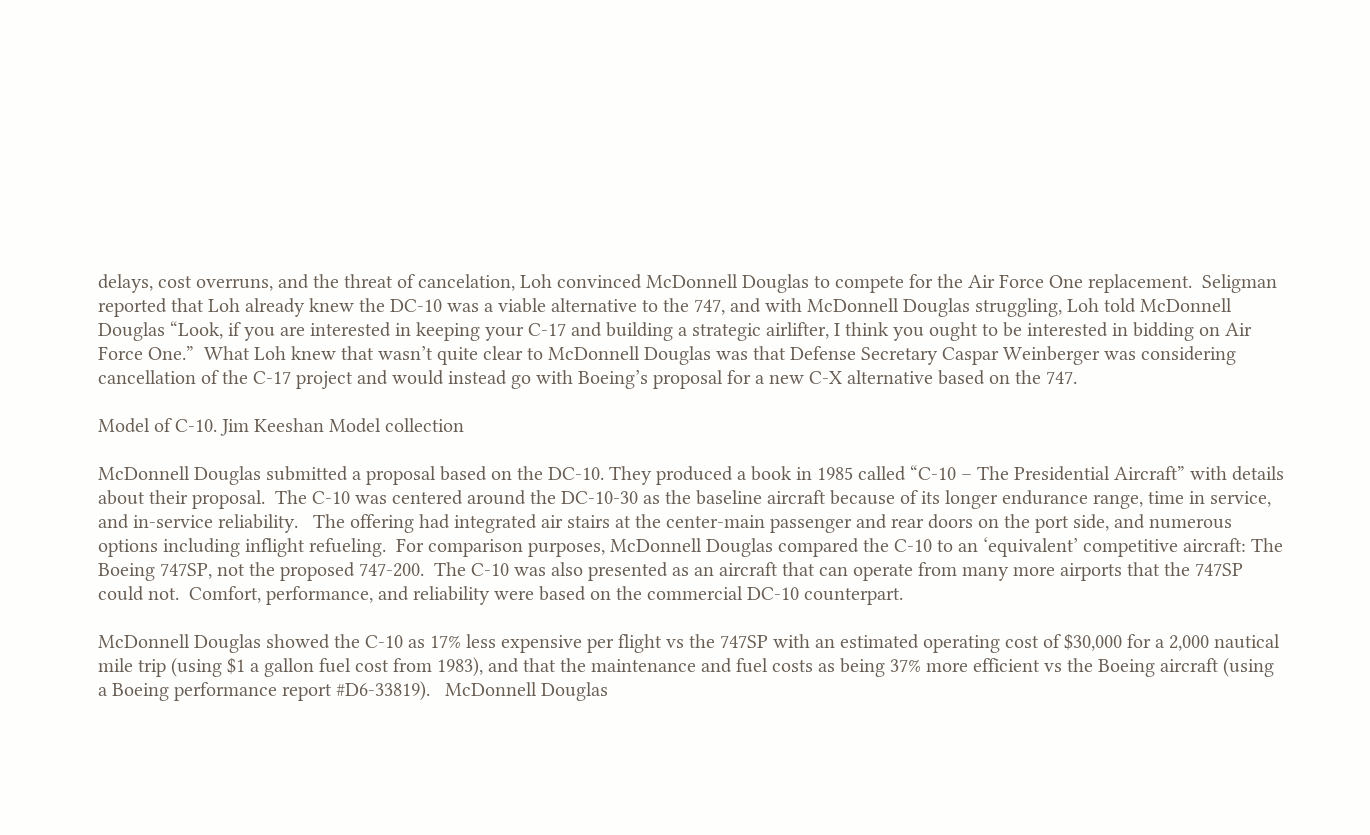delays, cost overruns, and the threat of cancelation, Loh convinced McDonnell Douglas to compete for the Air Force One replacement.  Seligman reported that Loh already knew the DC-10 was a viable alternative to the 747, and with McDonnell Douglas struggling, Loh told McDonnell Douglas “Look, if you are interested in keeping your C-17 and building a strategic airlifter, I think you ought to be interested in bidding on Air Force One.”  What Loh knew that wasn’t quite clear to McDonnell Douglas was that Defense Secretary Caspar Weinberger was considering cancellation of the C-17 project and would instead go with Boeing’s proposal for a new C-X alternative based on the 747.

Model of C-10. Jim Keeshan Model collection

McDonnell Douglas submitted a proposal based on the DC-10. They produced a book in 1985 called “C-10 – The Presidential Aircraft” with details about their proposal.  The C-10 was centered around the DC-10-30 as the baseline aircraft because of its longer endurance range, time in service, and in-service reliability.   The offering had integrated air stairs at the center-main passenger and rear doors on the port side, and numerous options including inflight refueling.  For comparison purposes, McDonnell Douglas compared the C-10 to an ‘equivalent’ competitive aircraft: The Boeing 747SP, not the proposed 747-200.  The C-10 was also presented as an aircraft that can operate from many more airports that the 747SP could not.  Comfort, performance, and reliability were based on the commercial DC-10 counterpart.

McDonnell Douglas showed the C-10 as 17% less expensive per flight vs the 747SP with an estimated operating cost of $30,000 for a 2,000 nautical mile trip (using $1 a gallon fuel cost from 1983), and that the maintenance and fuel costs as being 37% more efficient vs the Boeing aircraft (using a Boeing performance report #D6-33819).   McDonnell Douglas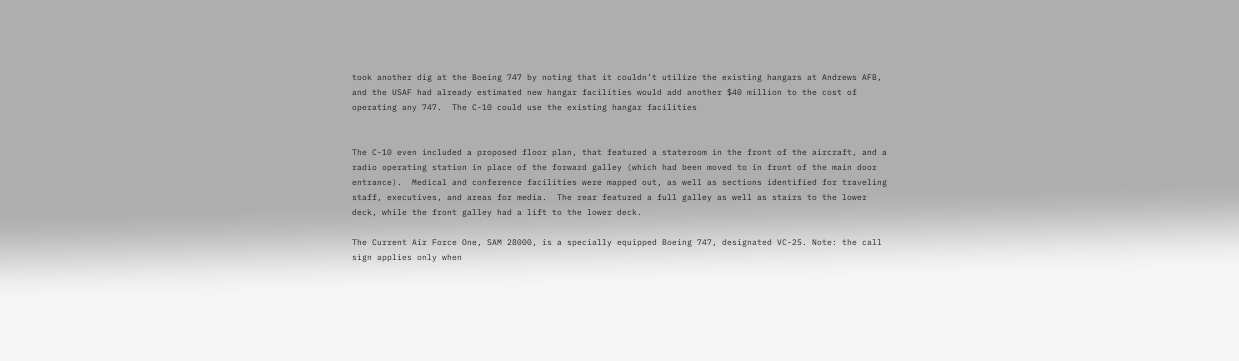took another dig at the Boeing 747 by noting that it couldn’t utilize the existing hangars at Andrews AFB, and the USAF had already estimated new hangar facilities would add another $40 million to the cost of operating any 747.  The C-10 could use the existing hangar facilities


The C-10 even included a proposed floor plan, that featured a stateroom in the front of the aircraft, and a radio operating station in place of the forward galley (which had been moved to in front of the main door entrance).  Medical and conference facilities were mapped out, as well as sections identified for traveling staff, executives, and areas for media.  The rear featured a full galley as well as stairs to the lower deck, while the front galley had a lift to the lower deck.

The Current Air Force One, SAM 28000, is a specially equipped Boeing 747, designated VC-25. Note: the call sign applies only when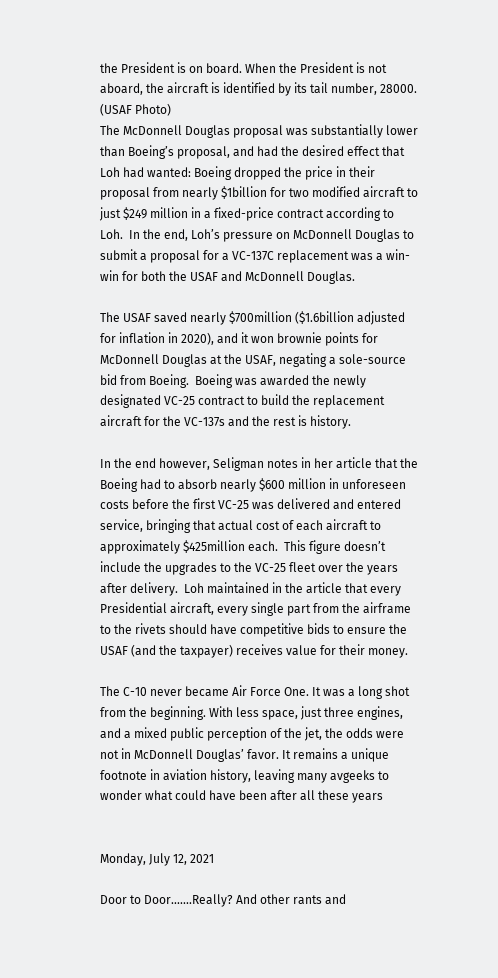the President is on board. When the President is not aboard, the aircraft is identified by its tail number, 28000. (USAF Photo)
The McDonnell Douglas proposal was substantially lower than Boeing’s proposal, and had the desired effect that Loh had wanted: Boeing dropped the price in their proposal from nearly $1billion for two modified aircraft to just $249 million in a fixed-price contract according to Loh.  In the end, Loh’s pressure on McDonnell Douglas to submit a proposal for a VC-137C replacement was a win-win for both the USAF and McDonnell Douglas.

The USAF saved nearly $700million ($1.6billion adjusted for inflation in 2020), and it won brownie points for McDonnell Douglas at the USAF, negating a sole-source bid from Boeing.  Boeing was awarded the newly designated VC-25 contract to build the replacement aircraft for the VC-137s and the rest is history.

In the end however, Seligman notes in her article that the Boeing had to absorb nearly $600 million in unforeseen costs before the first VC-25 was delivered and entered service, bringing that actual cost of each aircraft to approximately $425million each.  This figure doesn’t include the upgrades to the VC-25 fleet over the years after delivery.  Loh maintained in the article that every Presidential aircraft, every single part from the airframe to the rivets should have competitive bids to ensure the USAF (and the taxpayer) receives value for their money.

The C-10 never became Air Force One. It was a long shot from the beginning. With less space, just three engines, and a mixed public perception of the jet, the odds were not in McDonnell Douglas’ favor. It remains a unique footnote in aviation history, leaving many avgeeks to wonder what could have been after all these years


Monday, July 12, 2021

Door to Door.......Really? And other rants and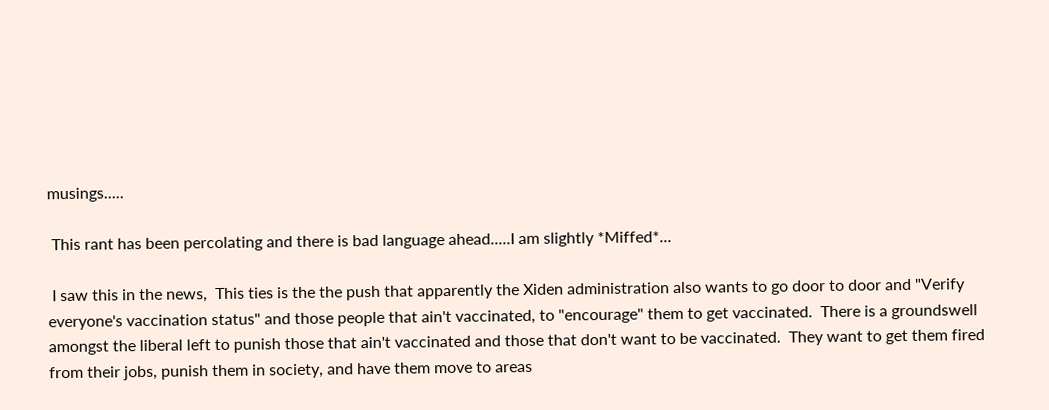musings.....

 This rant has been percolating and there is bad language ahead.....I am slightly *Miffed*...

 I saw this in the news,  This ties is the the push that apparently the Xiden administration also wants to go door to door and "Verify everyone's vaccination status" and those people that ain't vaccinated, to "encourage" them to get vaccinated.  There is a groundswell amongst the liberal left to punish those that ain't vaccinated and those that don't want to be vaccinated.  They want to get them fired from their jobs, punish them in society, and have them move to areas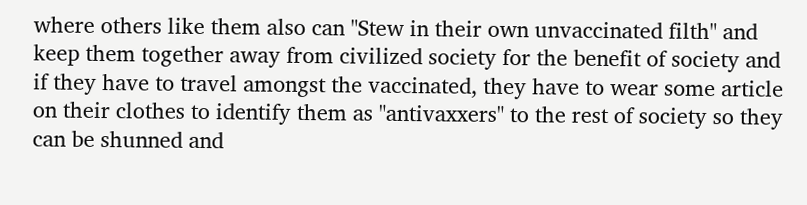where others like them also can "Stew in their own unvaccinated filth" and keep them together away from civilized society for the benefit of society and if they have to travel amongst the vaccinated, they have to wear some article on their clothes to identify them as "antivaxxers" to the rest of society so they can be shunned and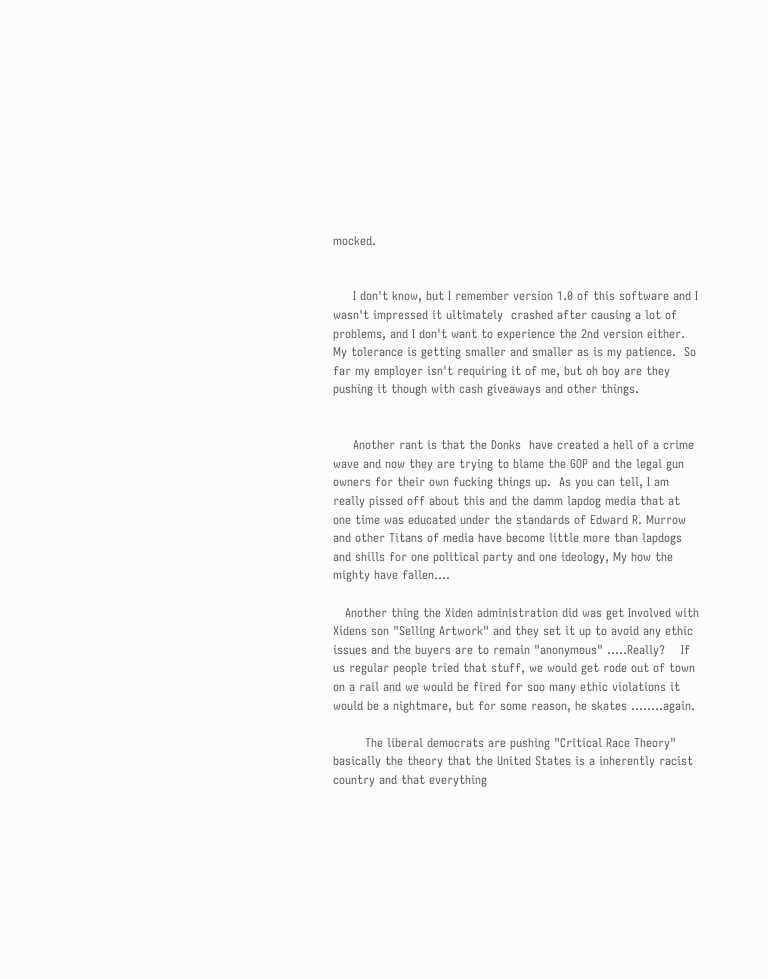mocked.


     I don't know, but I remember version 1.0 of this software and I wasn't impressed it ultimately  crashed after causing a lot of problems, and I don't want to experience the 2nd version either.   My tolerance is getting smaller and smaller as is my patience.  So far my employer isn't requiring it of me, but oh boy are they pushing it though with cash giveaways and other things.


     Another rant is that the Donks  have created a hell of a crime wave and now they are trying to blame the GOP and the legal gun owners for their own fucking things up.  As you can tell, I am really pissed off about this and the damm lapdog media that at one time was educated under the standards of Edward R. Murrow and other Titans of media have become little more than lapdogs and shills for one political party and one ideology, My how the mighty have fallen....

   Another thing the Xiden administration did was get Involved with Xidens son "Selling Artwork" and they set it up to avoid any ethic issues and the buyers are to remain "anonymous" .....Really?    If us regular people tried that stuff, we would get rode out of town on a rail and we would be fired for soo many ethic violations it would be a nightmare, but for some reason, he skates ........again.

        The liberal democrats are pushing "Critical Race Theory" basically the theory that the United States is a inherently racist country and that everything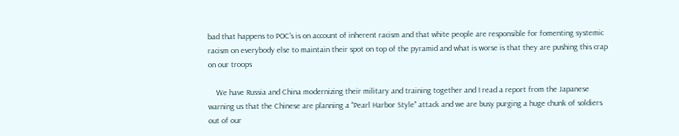bad that happens to POC's is on account of inherent racism and that white people are responsible for fomenting systemic racism on everybody else to maintain their spot on top of the pyramid and what is worse is that they are pushing this crap on our troops

    We have Russia and China modernizing their military and training together and I read a report from the Japanese warning us that the Chinese are planning a "Pearl Harbor Style" attack and we are busy purging a huge chunk of soldiers out of our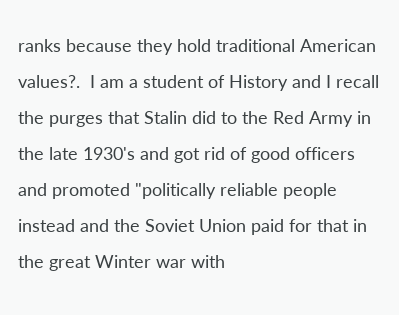ranks because they hold traditional American values?.  I am a student of History and I recall the purges that Stalin did to the Red Army in the late 1930's and got rid of good officers and promoted "politically reliable people instead and the Soviet Union paid for that in the great Winter war with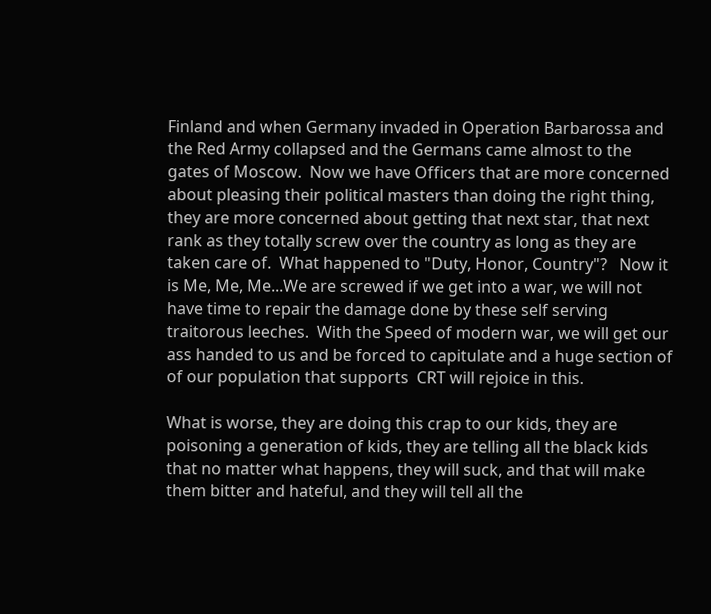Finland and when Germany invaded in Operation Barbarossa and the Red Army collapsed and the Germans came almost to the gates of Moscow.  Now we have Officers that are more concerned about pleasing their political masters than doing the right thing, they are more concerned about getting that next star, that next rank as they totally screw over the country as long as they are taken care of.  What happened to "Duty, Honor, Country"?   Now it is Me, Me, Me...We are screwed if we get into a war, we will not have time to repair the damage done by these self serving  traitorous leeches.  With the Speed of modern war, we will get our ass handed to us and be forced to capitulate and a huge section of of our population that supports  CRT will rejoice in this.

What is worse, they are doing this crap to our kids, they are poisoning a generation of kids, they are telling all the black kids that no matter what happens, they will suck, and that will make them bitter and hateful, and they will tell all the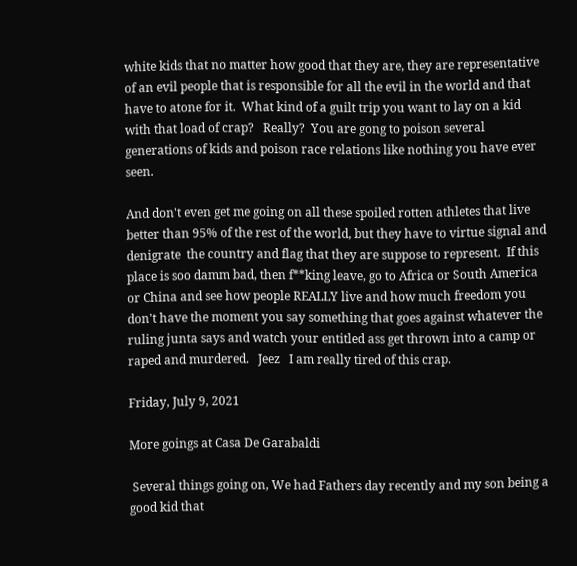white kids that no matter how good that they are, they are representative of an evil people that is responsible for all the evil in the world and that have to atone for it.  What kind of a guilt trip you want to lay on a kid with that load of crap?   Really?  You are gong to poison several generations of kids and poison race relations like nothing you have ever seen.

And don't even get me going on all these spoiled rotten athletes that live better than 95% of the rest of the world, but they have to virtue signal and denigrate  the country and flag that they are suppose to represent.  If this place is soo damm bad, then f**king leave, go to Africa or South America or China and see how people REALLY live and how much freedom you don't have the moment you say something that goes against whatever the ruling junta says and watch your entitled ass get thrown into a camp or raped and murdered.   Jeez   I am really tired of this crap.

Friday, July 9, 2021

More goings at Casa De Garabaldi

 Several things going on, We had Fathers day recently and my son being a good kid that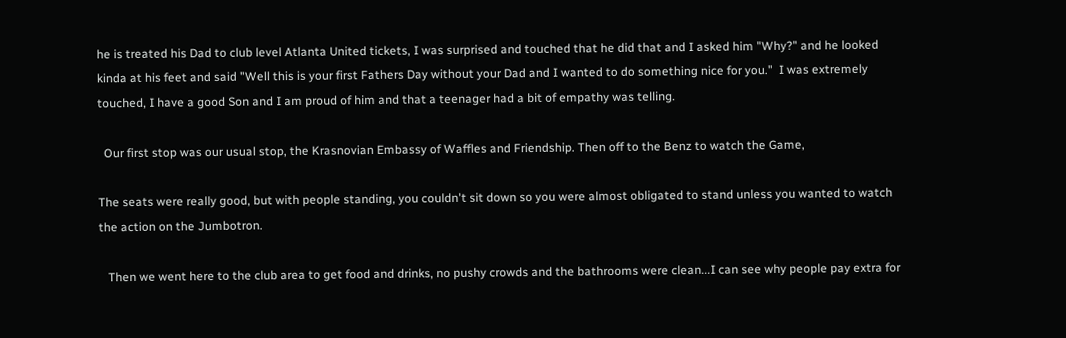he is treated his Dad to club level Atlanta United tickets, I was surprised and touched that he did that and I asked him "Why?" and he looked kinda at his feet and said "Well this is your first Fathers Day without your Dad and I wanted to do something nice for you."  I was extremely touched, I have a good Son and I am proud of him and that a teenager had a bit of empathy was telling.

  Our first stop was our usual stop, the Krasnovian Embassy of Waffles and Friendship. Then off to the Benz to watch the Game,

The seats were really good, but with people standing, you couldn't sit down so you were almost obligated to stand unless you wanted to watch the action on the Jumbotron.

   Then we went here to the club area to get food and drinks, no pushy crowds and the bathrooms were clean...I can see why people pay extra for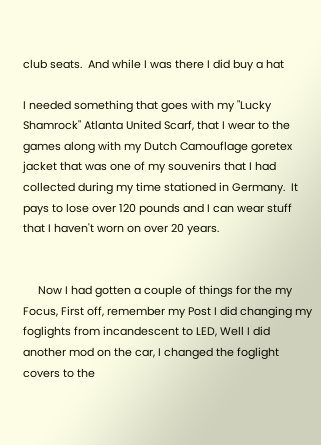club seats.  And while I was there I did buy a hat

I needed something that goes with my "Lucky Shamrock" Atlanta United Scarf, that I wear to the games along with my Dutch Camouflage goretex jacket that was one of my souvenirs that I had collected during my time stationed in Germany.  It pays to lose over 120 pounds and I can wear stuff that I haven't worn on over 20 years.


     Now I had gotten a couple of things for the my Focus, First off, remember my Post I did changing my foglights from incandescent to LED, Well I did another mod on the car, I changed the foglight covers to the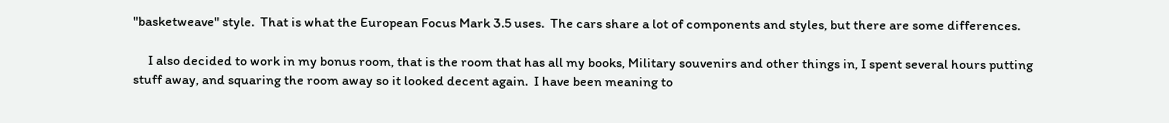"basketweave" style.  That is what the European Focus Mark 3.5 uses.  The cars share a lot of components and styles, but there are some differences.

     I also decided to work in my bonus room, that is the room that has all my books, Military souvenirs and other things in, I spent several hours putting stuff away, and squaring the room away so it looked decent again.  I have been meaning to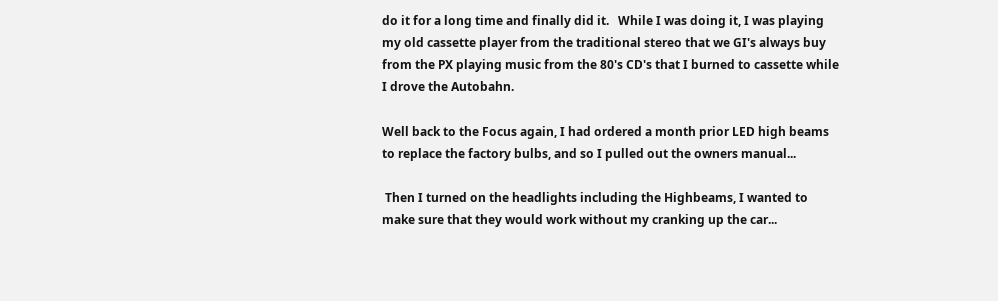do it for a long time and finally did it.   While I was doing it, I was playing my old cassette player from the traditional stereo that we GI's always buy from the PX playing music from the 80's CD's that I burned to cassette while I drove the Autobahn.

Well back to the Focus again, I had ordered a month prior LED high beams to replace the factory bulbs, and so I pulled out the owners manual...

 Then I turned on the headlights including the Highbeams, I wanted to make sure that they would work without my cranking up the car...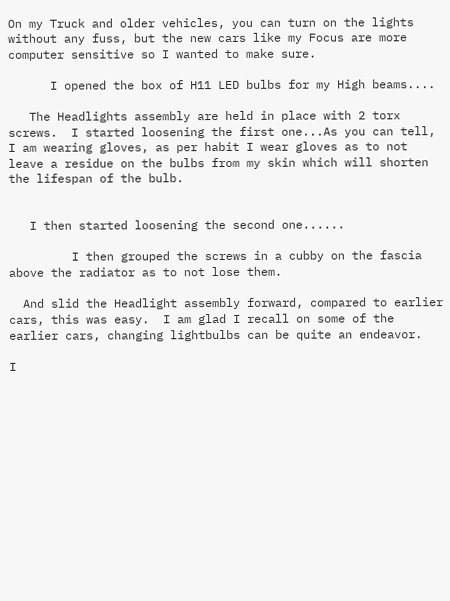On my Truck and older vehicles, you can turn on the lights without any fuss, but the new cars like my Focus are more computer sensitive so I wanted to make sure.

      I opened the box of H11 LED bulbs for my High beams....

   The Headlights assembly are held in place with 2 torx screws.  I started loosening the first one...As you can tell, I am wearing gloves, as per habit I wear gloves as to not leave a residue on the bulbs from my skin which will shorten the lifespan of the bulb.


   I then started loosening the second one......

         I then grouped the screws in a cubby on the fascia above the radiator as to not lose them.

  And slid the Headlight assembly forward, compared to earlier cars, this was easy.  I am glad I recall on some of the earlier cars, changing lightbulbs can be quite an endeavor.

I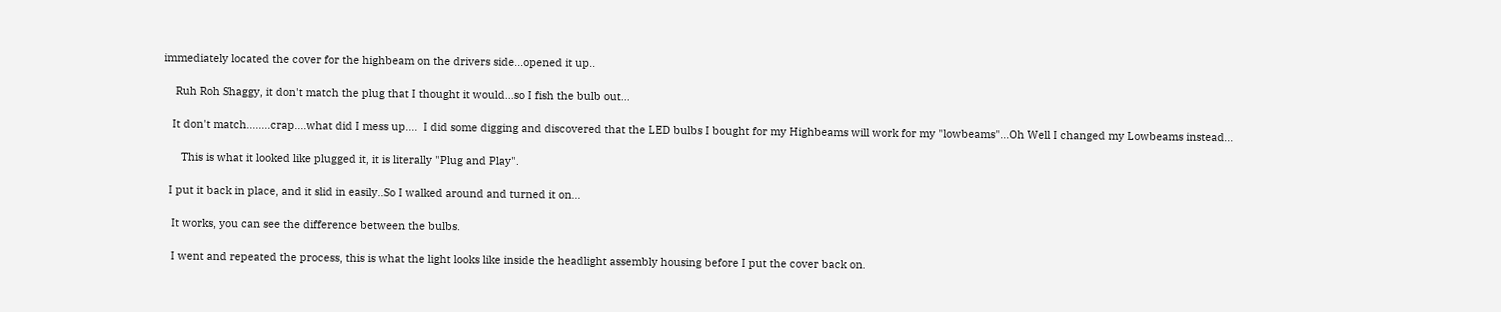immediately located the cover for the highbeam on the drivers side...opened it up..

    Ruh Roh Shaggy, it don't match the plug that I thought it would...so I fish the bulb out...

   It don't match........crap....what did I mess up....  I did some digging and discovered that the LED bulbs I bought for my Highbeams will work for my "lowbeams"...Oh Well I changed my Lowbeams instead...

      This is what it looked like plugged it, it is literally "Plug and Play".

  I put it back in place, and it slid in easily..So I walked around and turned it on...

   It works, you can see the difference between the bulbs.

   I went and repeated the process, this is what the light looks like inside the headlight assembly housing before I put the cover back on.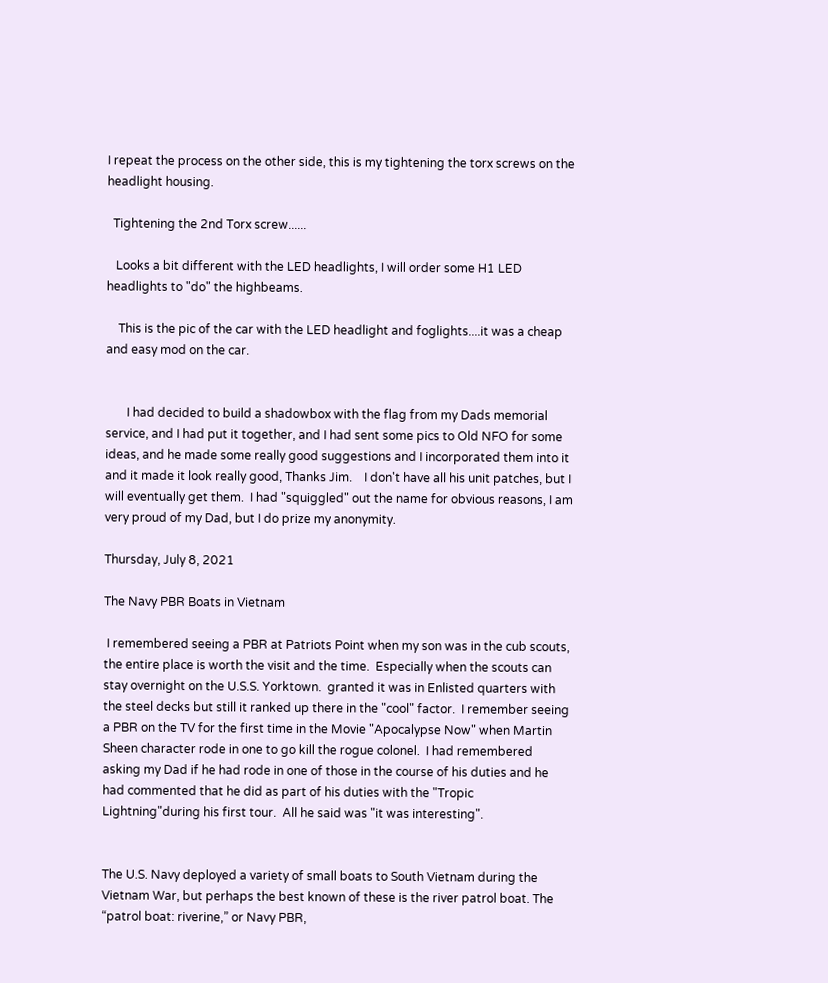I repeat the process on the other side, this is my tightening the torx screws on the headlight housing.

  Tightening the 2nd Torx screw......

   Looks a bit different with the LED headlights, I will order some H1 LED headlights to "do" the highbeams.

    This is the pic of the car with the LED headlight and foglights....it was a cheap and easy mod on the car.


       I had decided to build a shadowbox with the flag from my Dads memorial service, and I had put it together, and I had sent some pics to Old NFO for some ideas, and he made some really good suggestions and I incorporated them into it and it made it look really good, Thanks Jim.    I don't have all his unit patches, but I will eventually get them.  I had "squiggled" out the name for obvious reasons, I am very proud of my Dad, but I do prize my anonymity.

Thursday, July 8, 2021

The Navy PBR Boats in Vietnam

 I remembered seeing a PBR at Patriots Point when my son was in the cub scouts, the entire place is worth the visit and the time.  Especially when the scouts can stay overnight on the U.S.S. Yorktown.  granted it was in Enlisted quarters with the steel decks but still it ranked up there in the "cool" factor.  I remember seeing a PBR on the TV for the first time in the Movie "Apocalypse Now" when Martin Sheen character rode in one to go kill the rogue colonel.  I had remembered asking my Dad if he had rode in one of those in the course of his duties and he had commented that he did as part of his duties with the "Tropic Lightning"during his first tour.  All he said was "it was interesting".


The U.S. Navy deployed a variety of small boats to South Vietnam during the Vietnam War, but perhaps the best known of these is the river patrol boat. The “patrol boat: riverine,” or Navy PBR,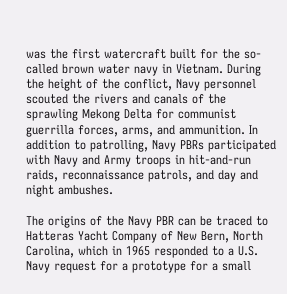was the first watercraft built for the so-called brown water navy in Vietnam. During the height of the conflict, Navy personnel scouted the rivers and canals of the sprawling Mekong Delta for communist guerrilla forces, arms, and ammunition. In addition to patrolling, Navy PBRs participated with Navy and Army troops in hit-and-run raids, reconnaissance patrols, and day and night ambushes.

The origins of the Navy PBR can be traced to Hatteras Yacht Company of New Bern, North Carolina, which in 1965 responded to a U.S. Navy request for a prototype for a small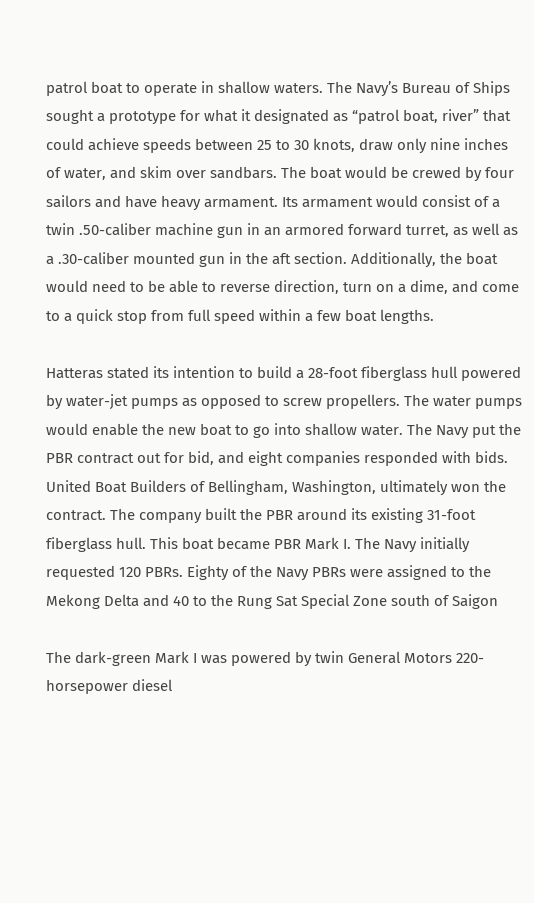patrol boat to operate in shallow waters. The Navy’s Bureau of Ships sought a prototype for what it designated as “patrol boat, river” that could achieve speeds between 25 to 30 knots, draw only nine inches of water, and skim over sandbars. The boat would be crewed by four sailors and have heavy armament. Its armament would consist of a twin .50-caliber machine gun in an armored forward turret, as well as a .30-caliber mounted gun in the aft section. Additionally, the boat would need to be able to reverse direction, turn on a dime, and come to a quick stop from full speed within a few boat lengths.

Hatteras stated its intention to build a 28-foot fiberglass hull powered by water-jet pumps as opposed to screw propellers. The water pumps would enable the new boat to go into shallow water. The Navy put the PBR contract out for bid, and eight companies responded with bids. United Boat Builders of Bellingham, Washington, ultimately won the contract. The company built the PBR around its existing 31-foot fiberglass hull. This boat became PBR Mark I. The Navy initially requested 120 PBRs. Eighty of the Navy PBRs were assigned to the Mekong Delta and 40 to the Rung Sat Special Zone south of Saigon

The dark-green Mark I was powered by twin General Motors 220-horsepower diesel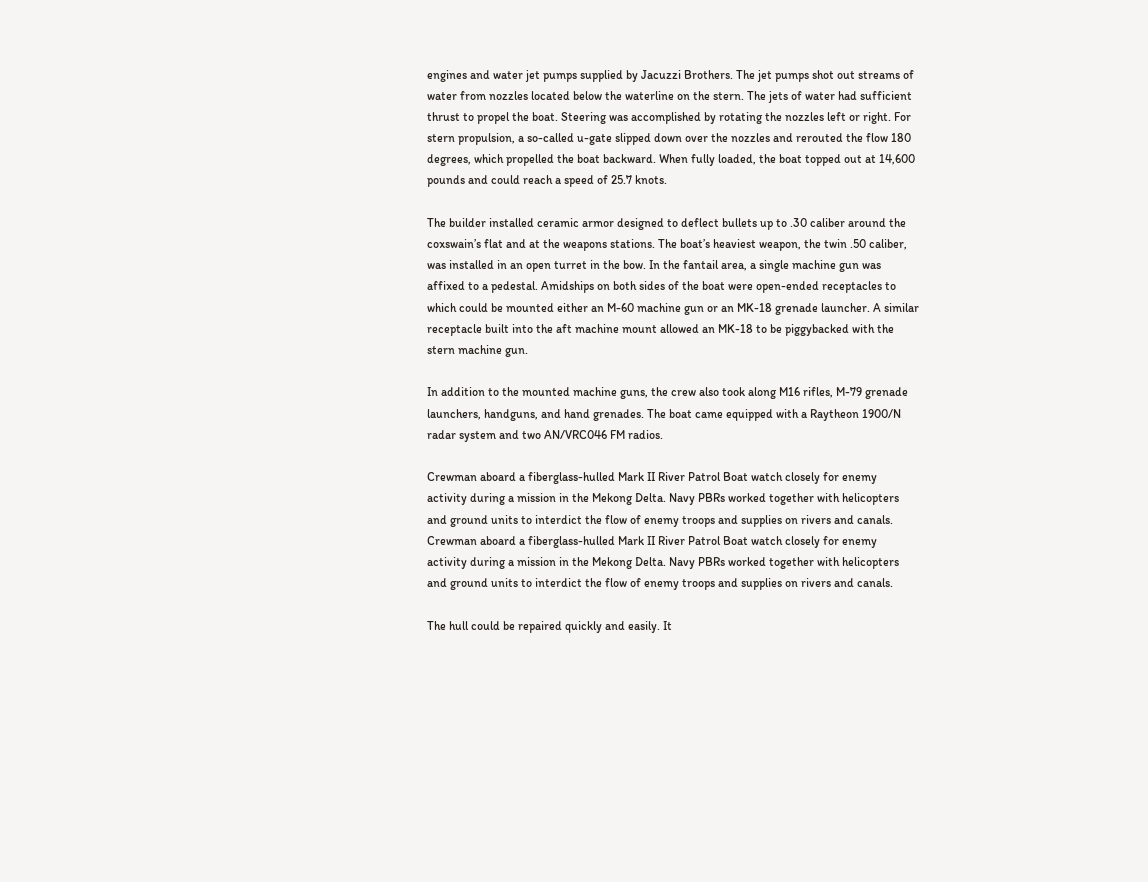engines and water jet pumps supplied by Jacuzzi Brothers. The jet pumps shot out streams of water from nozzles located below the waterline on the stern. The jets of water had sufficient thrust to propel the boat. Steering was accomplished by rotating the nozzles left or right. For stern propulsion, a so-called u-gate slipped down over the nozzles and rerouted the flow 180 degrees, which propelled the boat backward. When fully loaded, the boat topped out at 14,600 pounds and could reach a speed of 25.7 knots.

The builder installed ceramic armor designed to deflect bullets up to .30 caliber around the coxswain’s flat and at the weapons stations. The boat’s heaviest weapon, the twin .50 caliber, was installed in an open turret in the bow. In the fantail area, a single machine gun was affixed to a pedestal. Amidships on both sides of the boat were open-ended receptacles to which could be mounted either an M-60 machine gun or an MK-18 grenade launcher. A similar receptacle built into the aft machine mount allowed an MK-18 to be piggybacked with the stern machine gun.

In addition to the mounted machine guns, the crew also took along M16 rifles, M-79 grenade launchers, handguns, and hand grenades. The boat came equipped with a Raytheon 1900/N radar system and two AN/VRC046 FM radios.

Crewman aboard a fiberglass-hulled Mark II River Patrol Boat watch closely for enemy activity during a mission in the Mekong Delta. Navy PBRs worked together with helicopters and ground units to interdict the flow of enemy troops and supplies on rivers and canals.
Crewman aboard a fiberglass-hulled Mark II River Patrol Boat watch closely for enemy activity during a mission in the Mekong Delta. Navy PBRs worked together with helicopters and ground units to interdict the flow of enemy troops and supplies on rivers and canals.

The hull could be repaired quickly and easily. It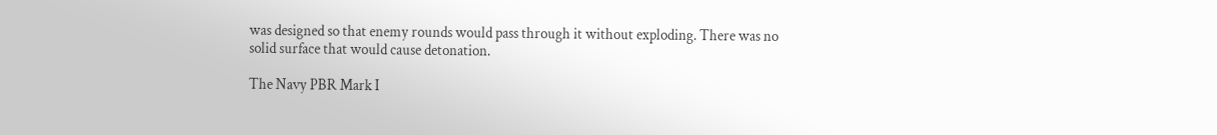was designed so that enemy rounds would pass through it without exploding. There was no solid surface that would cause detonation.

The Navy PBR Mark I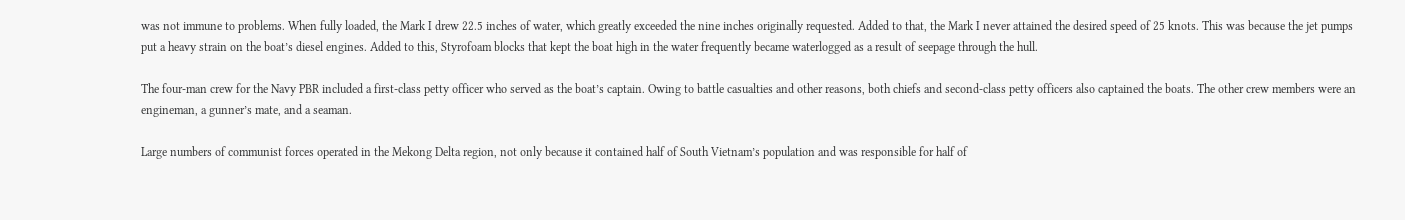was not immune to problems. When fully loaded, the Mark I drew 22.5 inches of water, which greatly exceeded the nine inches originally requested. Added to that, the Mark I never attained the desired speed of 25 knots. This was because the jet pumps put a heavy strain on the boat’s diesel engines. Added to this, Styrofoam blocks that kept the boat high in the water frequently became waterlogged as a result of seepage through the hull.

The four-man crew for the Navy PBR included a first-class petty officer who served as the boat’s captain. Owing to battle casualties and other reasons, both chiefs and second-class petty officers also captained the boats. The other crew members were an engineman, a gunner’s mate, and a seaman.

Large numbers of communist forces operated in the Mekong Delta region, not only because it contained half of South Vietnam’s population and was responsible for half of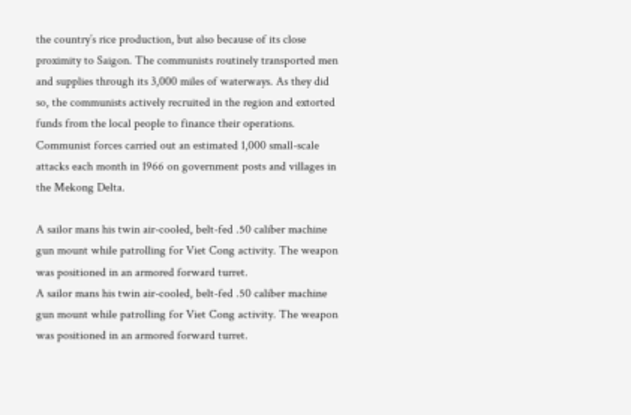the country’s rice production, but also because of its close proximity to Saigon. The communists routinely transported men and supplies through its 3,000 miles of waterways. As they did so, the communists actively recruited in the region and extorted funds from the local people to finance their operations. Communist forces carried out an estimated 1,000 small-scale attacks each month in 1966 on government posts and villages in the Mekong Delta.

A sailor mans his twin air-cooled, belt-fed .50 caliber machine gun mount while patrolling for Viet Cong activity. The weapon was positioned in an armored forward turret.
A sailor mans his twin air-cooled, belt-fed .50 caliber machine gun mount while patrolling for Viet Cong activity. The weapon was positioned in an armored forward turret.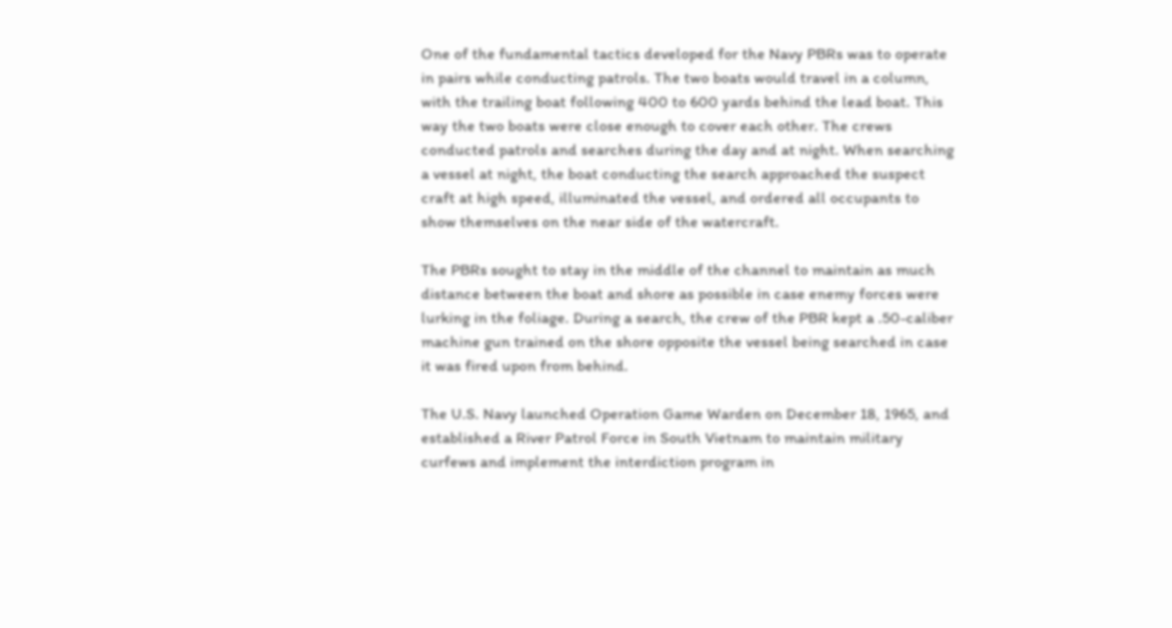One of the fundamental tactics developed for the Navy PBRs was to operate in pairs while conducting patrols. The two boats would travel in a column, with the trailing boat following 400 to 600 yards behind the lead boat. This way the two boats were close enough to cover each other. The crews conducted patrols and searches during the day and at night. When searching a vessel at night, the boat conducting the search approached the suspect craft at high speed, illuminated the vessel, and ordered all occupants to show themselves on the near side of the watercraft.

The PBRs sought to stay in the middle of the channel to maintain as much distance between the boat and shore as possible in case enemy forces were lurking in the foliage. During a search, the crew of the PBR kept a .50-caliber machine gun trained on the shore opposite the vessel being searched in case it was fired upon from behind.

The U.S. Navy launched Operation Game Warden on December 18, 1965, and established a River Patrol Force in South Vietnam to maintain military curfews and implement the interdiction program in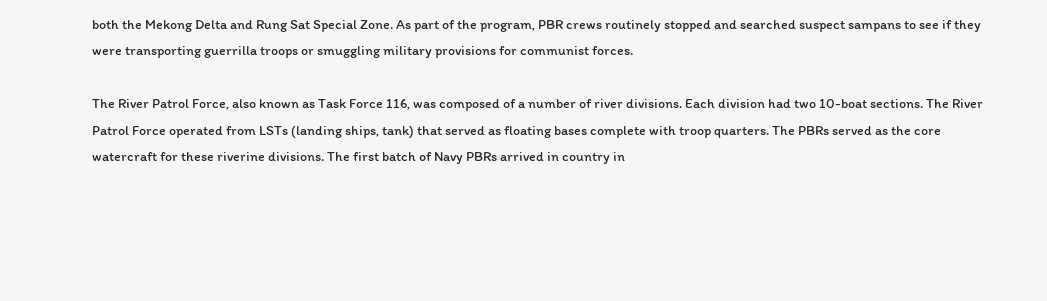both the Mekong Delta and Rung Sat Special Zone. As part of the program, PBR crews routinely stopped and searched suspect sampans to see if they were transporting guerrilla troops or smuggling military provisions for communist forces.

The River Patrol Force, also known as Task Force 116, was composed of a number of river divisions. Each division had two 10-boat sections. The River Patrol Force operated from LSTs (landing ships, tank) that served as floating bases complete with troop quarters. The PBRs served as the core watercraft for these riverine divisions. The first batch of Navy PBRs arrived in country in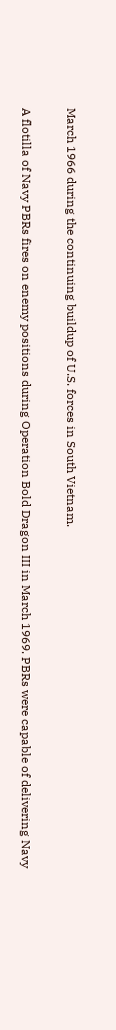March 1966 during the continuing buildup of U.S. forces in South Vietnam.

A flotilla of Navy PBRs fires on enemy positions during Operation Bold Dragon III in March 1969. PBRs were capable of delivering Navy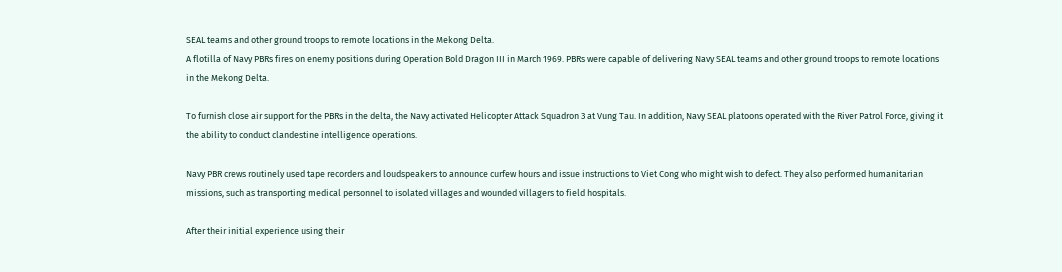SEAL teams and other ground troops to remote locations in the Mekong Delta.
A flotilla of Navy PBRs fires on enemy positions during Operation Bold Dragon III in March 1969. PBRs were capable of delivering Navy SEAL teams and other ground troops to remote locations in the Mekong Delta.

To furnish close air support for the PBRs in the delta, the Navy activated Helicopter Attack Squadron 3 at Vung Tau. In addition, Navy SEAL platoons operated with the River Patrol Force, giving it the ability to conduct clandestine intelligence operations.

Navy PBR crews routinely used tape recorders and loudspeakers to announce curfew hours and issue instructions to Viet Cong who might wish to defect. They also performed humanitarian missions, such as transporting medical personnel to isolated villages and wounded villagers to field hospitals.

After their initial experience using their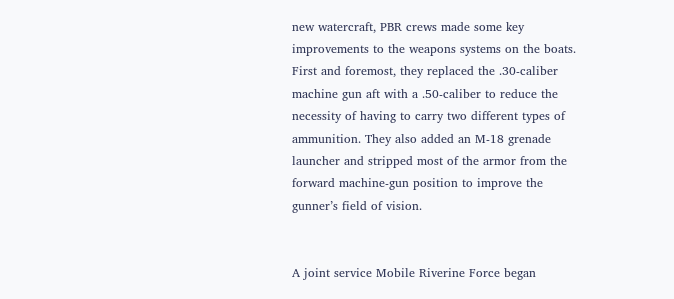new watercraft, PBR crews made some key improvements to the weapons systems on the boats. First and foremost, they replaced the .30-caliber machine gun aft with a .50-caliber to reduce the necessity of having to carry two different types of ammunition. They also added an M-18 grenade launcher and stripped most of the armor from the forward machine-gun position to improve the gunner’s field of vision.


A joint service Mobile Riverine Force began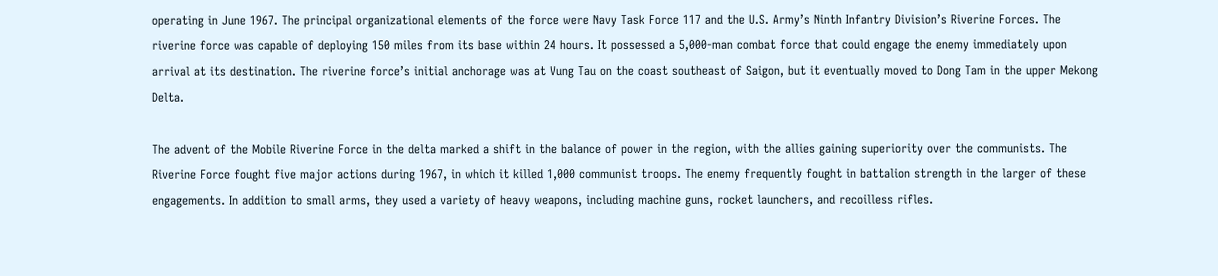operating in June 1967. The principal organizational elements of the force were Navy Task Force 117 and the U.S. Army’s Ninth Infantry Division’s Riverine Forces. The riverine force was capable of deploying 150 miles from its base within 24 hours. It possessed a 5,000-man combat force that could engage the enemy immediately upon arrival at its destination. The riverine force’s initial anchorage was at Vung Tau on the coast southeast of Saigon, but it eventually moved to Dong Tam in the upper Mekong Delta.

The advent of the Mobile Riverine Force in the delta marked a shift in the balance of power in the region, with the allies gaining superiority over the communists. The Riverine Force fought five major actions during 1967, in which it killed 1,000 communist troops. The enemy frequently fought in battalion strength in the larger of these engagements. In addition to small arms, they used a variety of heavy weapons, including machine guns, rocket launchers, and recoilless rifles.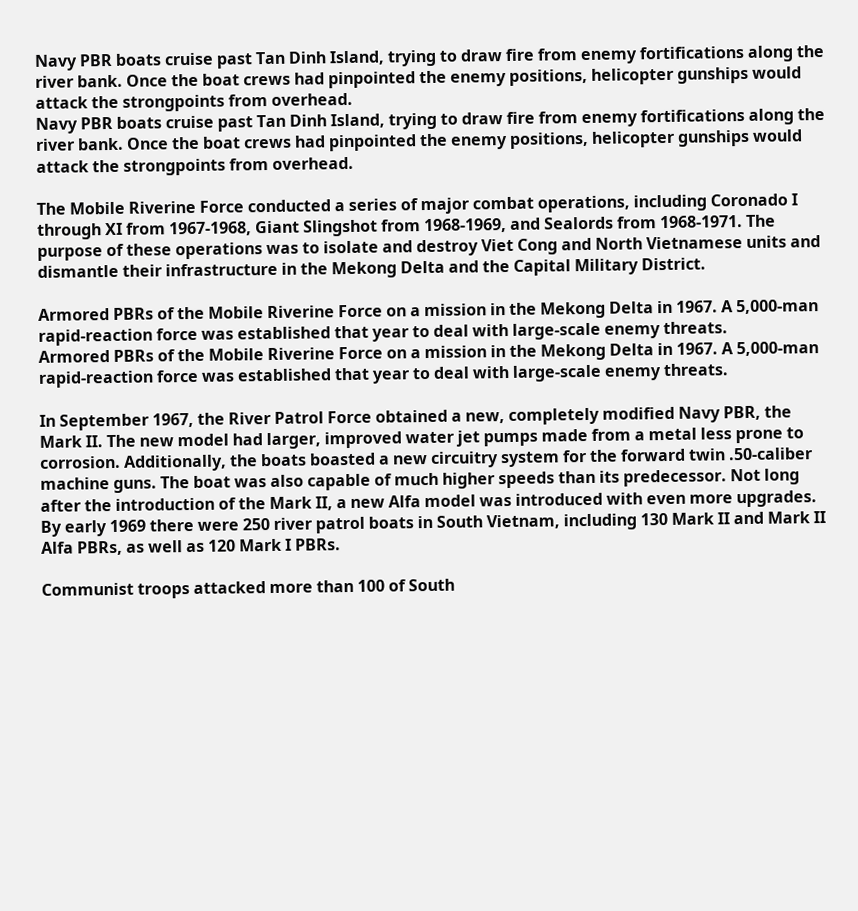Navy PBR boats cruise past Tan Dinh Island, trying to draw fire from enemy fortifications along the river bank. Once the boat crews had pinpointed the enemy positions, helicopter gunships would attack the strongpoints from overhead.
Navy PBR boats cruise past Tan Dinh Island, trying to draw fire from enemy fortifications along the river bank. Once the boat crews had pinpointed the enemy positions, helicopter gunships would attack the strongpoints from overhead.

The Mobile Riverine Force conducted a series of major combat operations, including Coronado I through XI from 1967-1968, Giant Slingshot from 1968-1969, and Sealords from 1968-1971. The purpose of these operations was to isolate and destroy Viet Cong and North Vietnamese units and dismantle their infrastructure in the Mekong Delta and the Capital Military District.

Armored PBRs of the Mobile Riverine Force on a mission in the Mekong Delta in 1967. A 5,000-man rapid-reaction force was established that year to deal with large-scale enemy threats.
Armored PBRs of the Mobile Riverine Force on a mission in the Mekong Delta in 1967. A 5,000-man rapid-reaction force was established that year to deal with large-scale enemy threats.

In September 1967, the River Patrol Force obtained a new, completely modified Navy PBR, the Mark II. The new model had larger, improved water jet pumps made from a metal less prone to corrosion. Additionally, the boats boasted a new circuitry system for the forward twin .50-caliber machine guns. The boat was also capable of much higher speeds than its predecessor. Not long after the introduction of the Mark II, a new Alfa model was introduced with even more upgrades. By early 1969 there were 250 river patrol boats in South Vietnam, including 130 Mark II and Mark II Alfa PBRs, as well as 120 Mark I PBRs.

Communist troops attacked more than 100 of South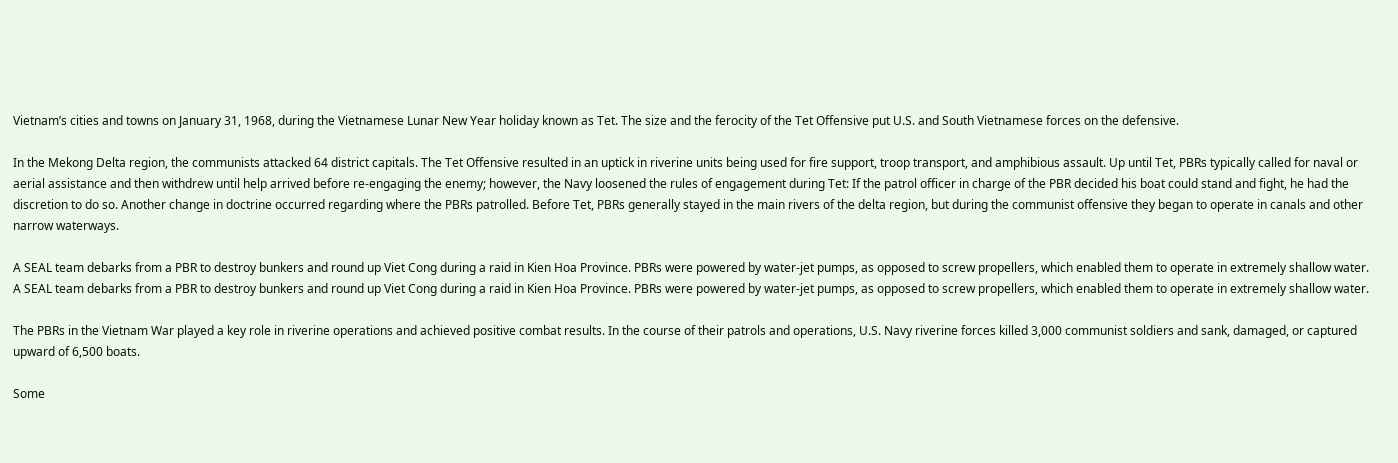Vietnam’s cities and towns on January 31, 1968, during the Vietnamese Lunar New Year holiday known as Tet. The size and the ferocity of the Tet Offensive put U.S. and South Vietnamese forces on the defensive.

In the Mekong Delta region, the communists attacked 64 district capitals. The Tet Offensive resulted in an uptick in riverine units being used for fire support, troop transport, and amphibious assault. Up until Tet, PBRs typically called for naval or aerial assistance and then withdrew until help arrived before re-engaging the enemy; however, the Navy loosened the rules of engagement during Tet: If the patrol officer in charge of the PBR decided his boat could stand and fight, he had the discretion to do so. Another change in doctrine occurred regarding where the PBRs patrolled. Before Tet, PBRs generally stayed in the main rivers of the delta region, but during the communist offensive they began to operate in canals and other narrow waterways.

A SEAL team debarks from a PBR to destroy bunkers and round up Viet Cong during a raid in Kien Hoa Province. PBRs were powered by water-jet pumps, as opposed to screw propellers, which enabled them to operate in extremely shallow water.
A SEAL team debarks from a PBR to destroy bunkers and round up Viet Cong during a raid in Kien Hoa Province. PBRs were powered by water-jet pumps, as opposed to screw propellers, which enabled them to operate in extremely shallow water.

The PBRs in the Vietnam War played a key role in riverine operations and achieved positive combat results. In the course of their patrols and operations, U.S. Navy riverine forces killed 3,000 communist soldiers and sank, damaged, or captured upward of 6,500 boats.

Some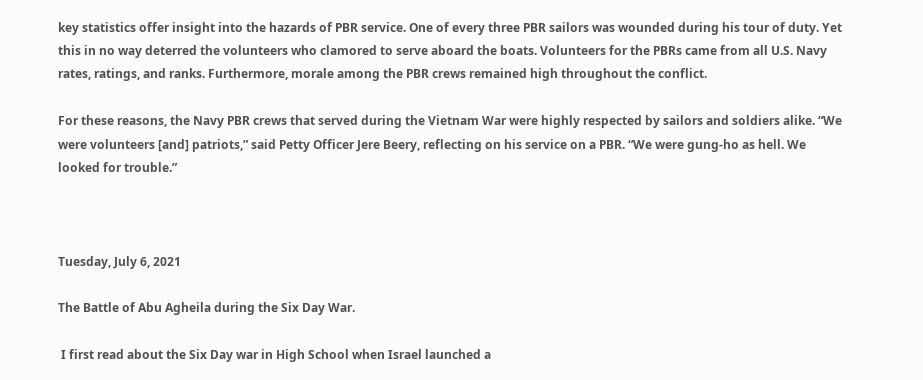key statistics offer insight into the hazards of PBR service. One of every three PBR sailors was wounded during his tour of duty. Yet this in no way deterred the volunteers who clamored to serve aboard the boats. Volunteers for the PBRs came from all U.S. Navy rates, ratings, and ranks. Furthermore, morale among the PBR crews remained high throughout the conflict.

For these reasons, the Navy PBR crews that served during the Vietnam War were highly respected by sailors and soldiers alike. “We were volunteers [and] patriots,” said Petty Officer Jere Beery, reflecting on his service on a PBR. “We were gung-ho as hell. We looked for trouble.”



Tuesday, July 6, 2021

The Battle of Abu Agheila during the Six Day War.

 I first read about the Six Day war in High School when Israel launched a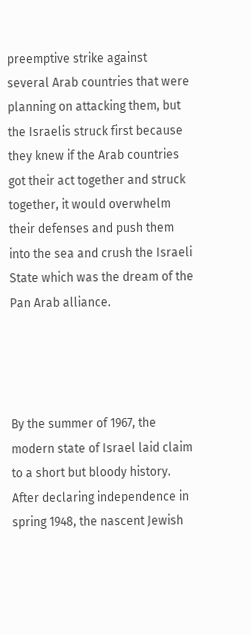preemptive strike against several Arab countries that were planning on attacking them, but the Israelis struck first because they knew if the Arab countries got their act together and struck together, it would overwhelm their defenses and push them into the sea and crush the Israeli State which was the dream of the Pan Arab alliance.




By the summer of 1967, the modern state of Israel laid claim to a short but bloody history. After declaring independence in spring 1948, the nascent Jewish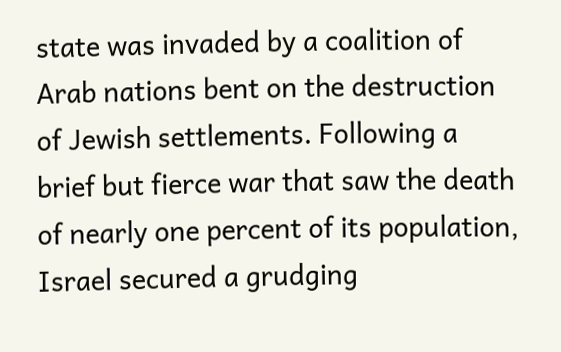state was invaded by a coalition of Arab nations bent on the destruction of Jewish settlements. Following a brief but fierce war that saw the death of nearly one percent of its population, Israel secured a grudging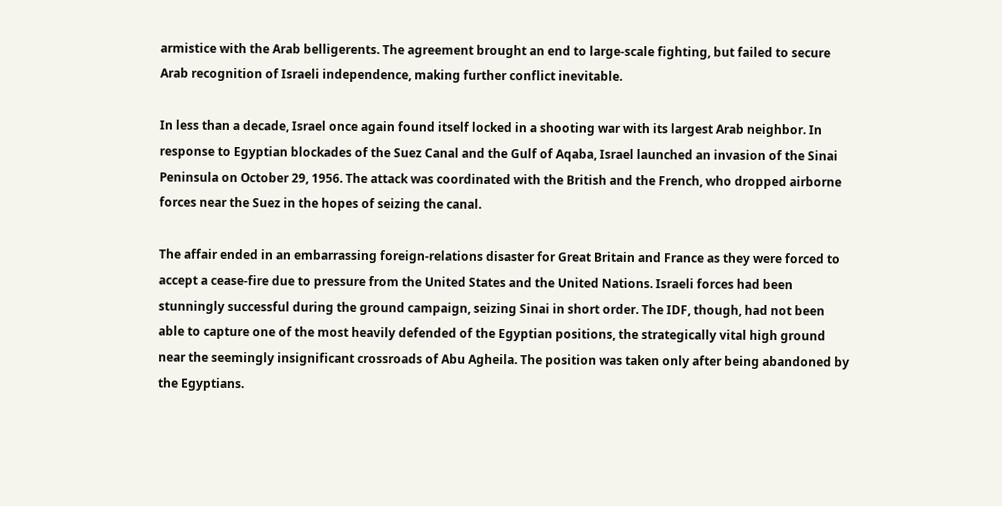armistice with the Arab belligerents. The agreement brought an end to large-scale fighting, but failed to secure Arab recognition of Israeli independence, making further conflict inevitable.

In less than a decade, Israel once again found itself locked in a shooting war with its largest Arab neighbor. In response to Egyptian blockades of the Suez Canal and the Gulf of Aqaba, Israel launched an invasion of the Sinai Peninsula on October 29, 1956. The attack was coordinated with the British and the French, who dropped airborne forces near the Suez in the hopes of seizing the canal.

The affair ended in an embarrassing foreign-relations disaster for Great Britain and France as they were forced to accept a cease-fire due to pressure from the United States and the United Nations. Israeli forces had been stunningly successful during the ground campaign, seizing Sinai in short order. The IDF, though, had not been able to capture one of the most heavily defended of the Egyptian positions, the strategically vital high ground near the seemingly insignificant crossroads of Abu Agheila. The position was taken only after being abandoned by the Egyptians.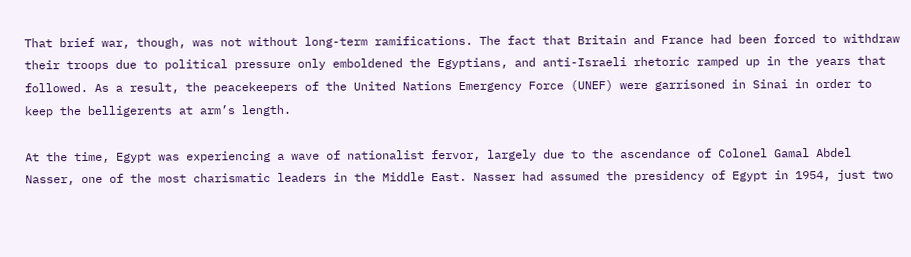That brief war, though, was not without long-term ramifications. The fact that Britain and France had been forced to withdraw their troops due to political pressure only emboldened the Egyptians, and anti-Israeli rhetoric ramped up in the years that followed. As a result, the peacekeepers of the United Nations Emergency Force (UNEF) were garrisoned in Sinai in order to keep the belligerents at arm’s length.

At the time, Egypt was experiencing a wave of nationalist fervor, largely due to the ascendance of Colonel Gamal Abdel Nasser, one of the most charismatic leaders in the Middle East. Nasser had assumed the presidency of Egypt in 1954, just two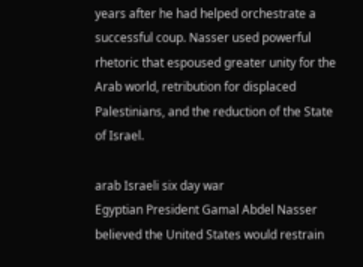years after he had helped orchestrate a successful coup. Nasser used powerful rhetoric that espoused greater unity for the Arab world, retribution for displaced Palestinians, and the reduction of the State of Israel.

arab Israeli six day war
Egyptian President Gamal Abdel Nasser believed the United States would restrain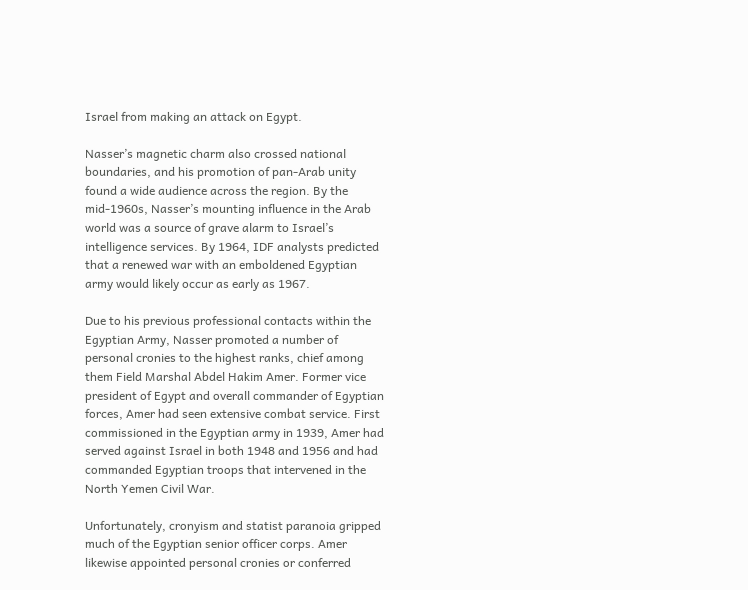Israel from making an attack on Egypt.

Nasser’s magnetic charm also crossed national boundaries, and his promotion of pan-Arab unity found a wide audience across the region. By the mid-1960s, Nasser’s mounting influence in the Arab world was a source of grave alarm to Israel’s intelligence services. By 1964, IDF analysts predicted that a renewed war with an emboldened Egyptian army would likely occur as early as 1967.

Due to his previous professional contacts within the Egyptian Army, Nasser promoted a number of personal cronies to the highest ranks, chief among them Field Marshal Abdel Hakim Amer. Former vice president of Egypt and overall commander of Egyptian forces, Amer had seen extensive combat service. First commissioned in the Egyptian army in 1939, Amer had served against Israel in both 1948 and 1956 and had commanded Egyptian troops that intervened in the North Yemen Civil War.

Unfortunately, cronyism and statist paranoia gripped much of the Egyptian senior officer corps. Amer likewise appointed personal cronies or conferred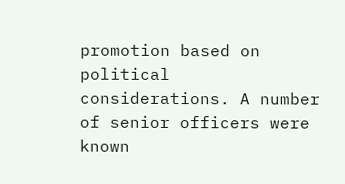promotion based on political considerations. A number of senior officers were known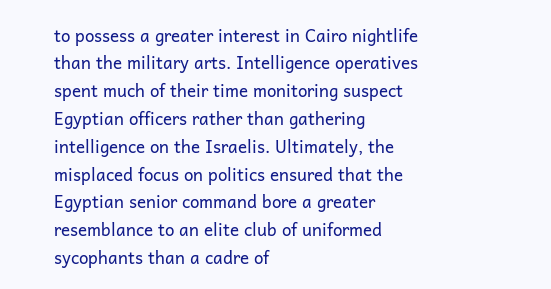to possess a greater interest in Cairo nightlife than the military arts. Intelligence operatives spent much of their time monitoring suspect Egyptian officers rather than gathering intelligence on the Israelis. Ultimately, the misplaced focus on politics ensured that the Egyptian senior command bore a greater resemblance to an elite club of uniformed sycophants than a cadre of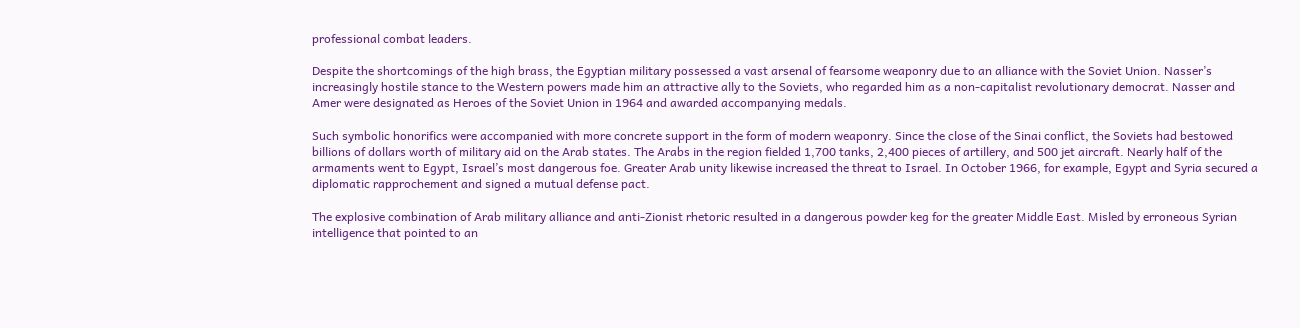professional combat leaders.

Despite the shortcomings of the high brass, the Egyptian military possessed a vast arsenal of fearsome weaponry due to an alliance with the Soviet Union. Nasser’s increasingly hostile stance to the Western powers made him an attractive ally to the Soviets, who regarded him as a non-capitalist revolutionary democrat. Nasser and Amer were designated as Heroes of the Soviet Union in 1964 and awarded accompanying medals.

Such symbolic honorifics were accompanied with more concrete support in the form of modern weaponry. Since the close of the Sinai conflict, the Soviets had bestowed billions of dollars worth of military aid on the Arab states. The Arabs in the region fielded 1,700 tanks, 2,400 pieces of artillery, and 500 jet aircraft. Nearly half of the armaments went to Egypt, Israel’s most dangerous foe. Greater Arab unity likewise increased the threat to Israel. In October 1966, for example, Egypt and Syria secured a diplomatic rapprochement and signed a mutual defense pact.

The explosive combination of Arab military alliance and anti-Zionist rhetoric resulted in a dangerous powder keg for the greater Middle East. Misled by erroneous Syrian intelligence that pointed to an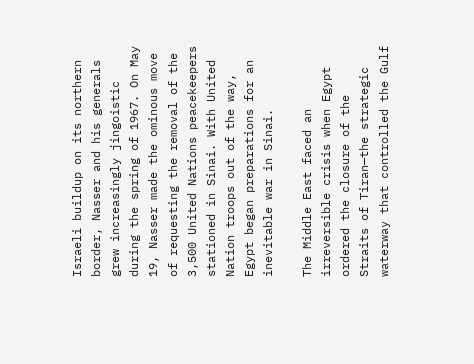Israeli buildup on its northern border, Nasser and his generals grew increasingly jingoistic during the spring of 1967. On May 19, Nasser made the ominous move of requesting the removal of the 3,500 United Nations peacekeepers stationed in Sinai. With United Nation troops out of the way, Egypt began preparations for an inevitable war in Sinai.

The Middle East faced an irreversible crisis when Egypt ordered the closure of the Straits of Tiran—the strategic waterway that controlled the Gulf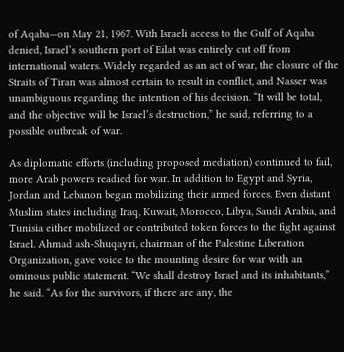of Aqaba—on May 21, 1967. With Israeli access to the Gulf of Aqaba denied, Israel’s southern port of Eilat was entirely cut off from international waters. Widely regarded as an act of war, the closure of the Straits of Tiran was almost certain to result in conflict, and Nasser was unambiguous regarding the intention of his decision. “It will be total, and the objective will be Israel’s destruction,” he said, referring to a possible outbreak of war.

As diplomatic efforts (including proposed mediation) continued to fail, more Arab powers readied for war. In addition to Egypt and Syria, Jordan and Lebanon began mobilizing their armed forces. Even distant Muslim states including Iraq, Kuwait, Morocco, Libya, Saudi Arabia, and Tunisia either mobilized or contributed token forces to the fight against Israel. Ahmad ash-Shuqayri, chairman of the Palestine Liberation Organization, gave voice to the mounting desire for war with an ominous public statement. “We shall destroy Israel and its inhabitants,” he said. “As for the survivors, if there are any, the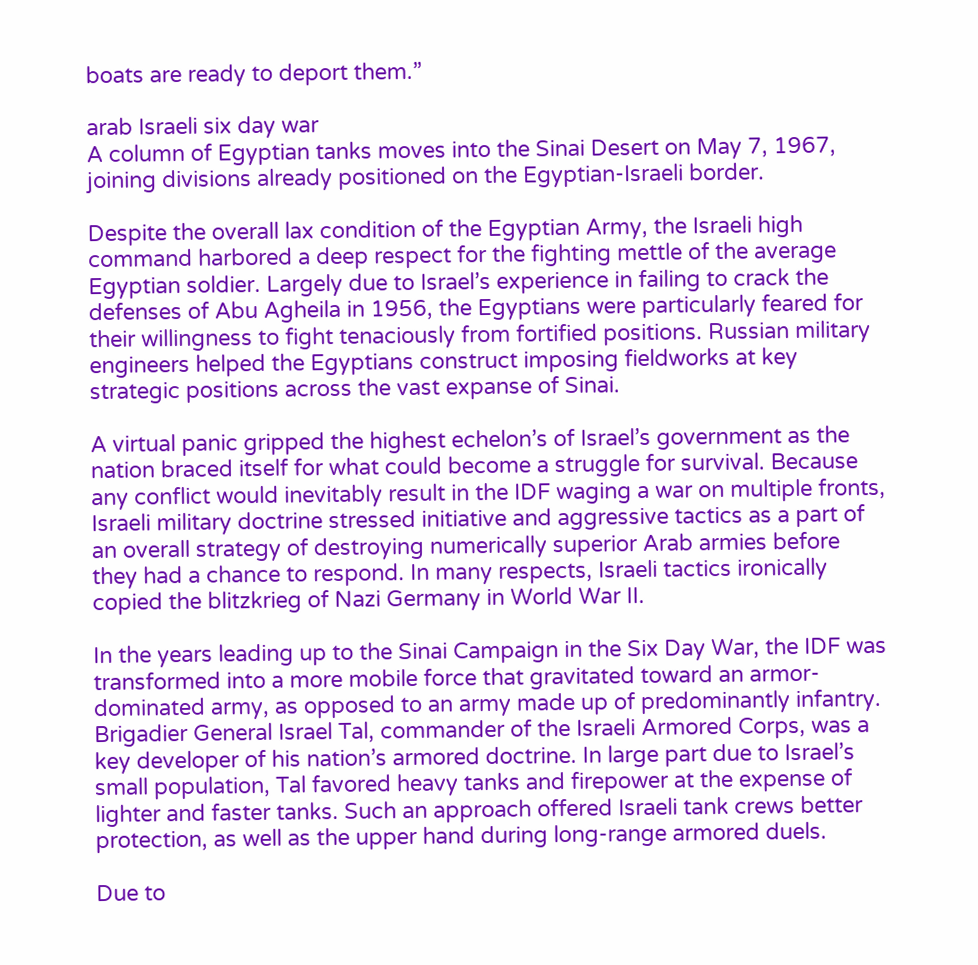boats are ready to deport them.”

arab Israeli six day war
A column of Egyptian tanks moves into the Sinai Desert on May 7, 1967, joining divisions already positioned on the Egyptian-Israeli border.

Despite the overall lax condition of the Egyptian Army, the Israeli high command harbored a deep respect for the fighting mettle of the average Egyptian soldier. Largely due to Israel’s experience in failing to crack the defenses of Abu Agheila in 1956, the Egyptians were particularly feared for their willingness to fight tenaciously from fortified positions. Russian military engineers helped the Egyptians construct imposing fieldworks at key strategic positions across the vast expanse of Sinai.

A virtual panic gripped the highest echelon’s of Israel’s government as the nation braced itself for what could become a struggle for survival. Because any conflict would inevitably result in the IDF waging a war on multiple fronts, Israeli military doctrine stressed initiative and aggressive tactics as a part of an overall strategy of destroying numerically superior Arab armies before they had a chance to respond. In many respects, Israeli tactics ironically copied the blitzkrieg of Nazi Germany in World War II.

In the years leading up to the Sinai Campaign in the Six Day War, the IDF was transformed into a more mobile force that gravitated toward an armor-dominated army, as opposed to an army made up of predominantly infantry. Brigadier General Israel Tal, commander of the Israeli Armored Corps, was a key developer of his nation’s armored doctrine. In large part due to Israel’s small population, Tal favored heavy tanks and firepower at the expense of lighter and faster tanks. Such an approach offered Israeli tank crews better protection, as well as the upper hand during long-range armored duels.

Due to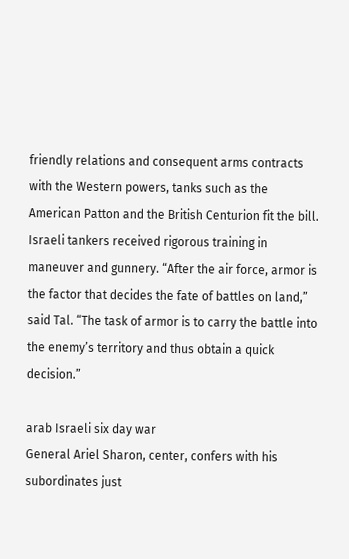friendly relations and consequent arms contracts with the Western powers, tanks such as the American Patton and the British Centurion fit the bill. Israeli tankers received rigorous training in maneuver and gunnery. “After the air force, armor is the factor that decides the fate of battles on land,” said Tal. “The task of armor is to carry the battle into the enemy’s territory and thus obtain a quick decision.”

arab Israeli six day war
General Ariel Sharon, center, confers with his subordinates just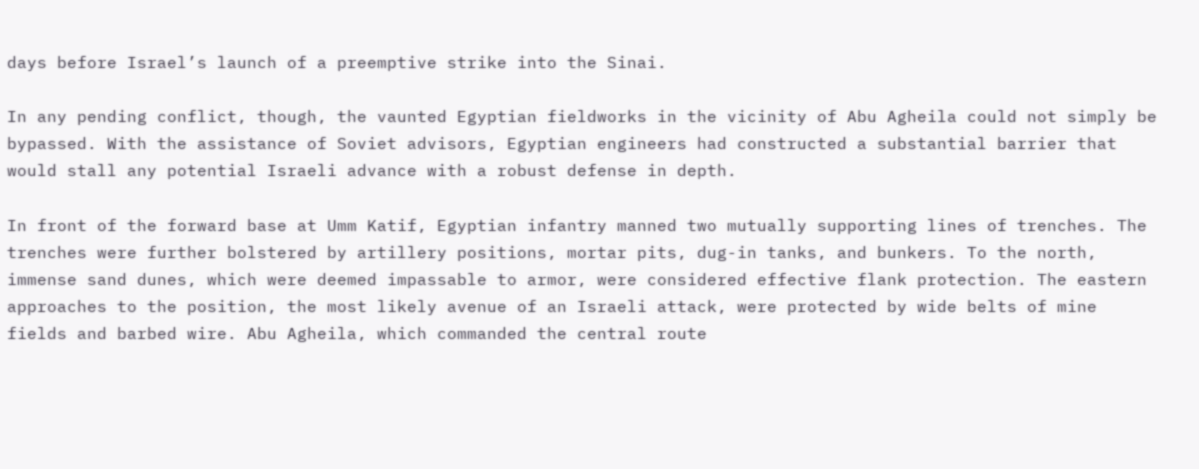days before Israel’s launch of a preemptive strike into the Sinai.

In any pending conflict, though, the vaunted Egyptian fieldworks in the vicinity of Abu Agheila could not simply be bypassed. With the assistance of Soviet advisors, Egyptian engineers had constructed a substantial barrier that would stall any potential Israeli advance with a robust defense in depth.

In front of the forward base at Umm Katif, Egyptian infantry manned two mutually supporting lines of trenches. The trenches were further bolstered by artillery positions, mortar pits, dug-in tanks, and bunkers. To the north, immense sand dunes, which were deemed impassable to armor, were considered effective flank protection. The eastern approaches to the position, the most likely avenue of an Israeli attack, were protected by wide belts of mine fields and barbed wire. Abu Agheila, which commanded the central route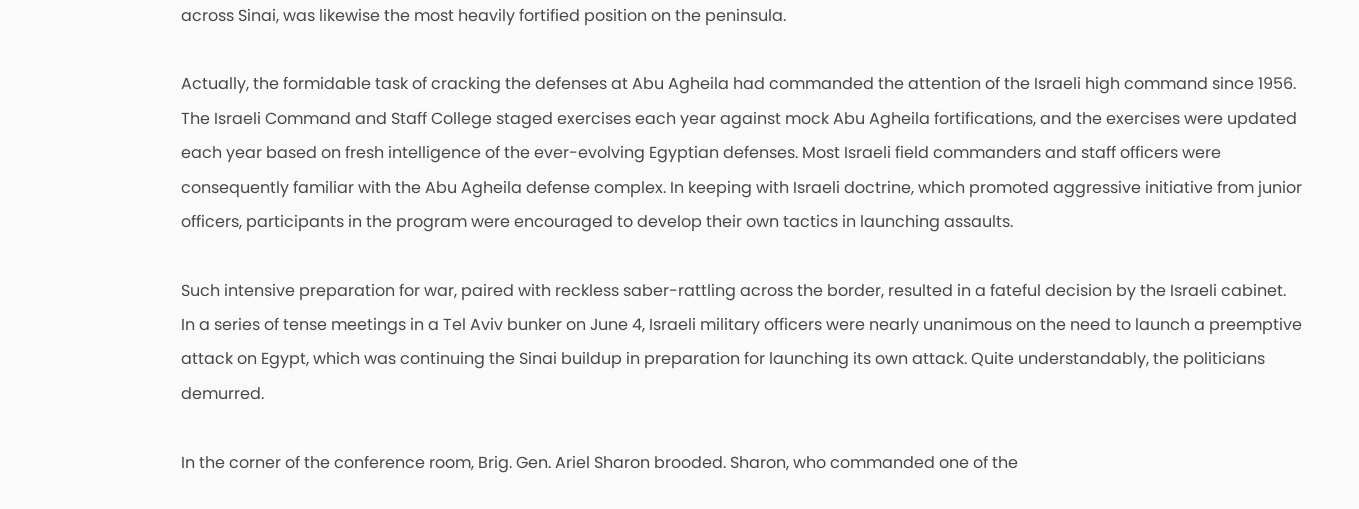across Sinai, was likewise the most heavily fortified position on the peninsula.

Actually, the formidable task of cracking the defenses at Abu Agheila had commanded the attention of the Israeli high command since 1956. The Israeli Command and Staff College staged exercises each year against mock Abu Agheila fortifications, and the exercises were updated each year based on fresh intelligence of the ever-evolving Egyptian defenses. Most Israeli field commanders and staff officers were consequently familiar with the Abu Agheila defense complex. In keeping with Israeli doctrine, which promoted aggressive initiative from junior officers, participants in the program were encouraged to develop their own tactics in launching assaults.

Such intensive preparation for war, paired with reckless saber-rattling across the border, resulted in a fateful decision by the Israeli cabinet. In a series of tense meetings in a Tel Aviv bunker on June 4, Israeli military officers were nearly unanimous on the need to launch a preemptive attack on Egypt, which was continuing the Sinai buildup in preparation for launching its own attack. Quite understandably, the politicians demurred.

In the corner of the conference room, Brig. Gen. Ariel Sharon brooded. Sharon, who commanded one of the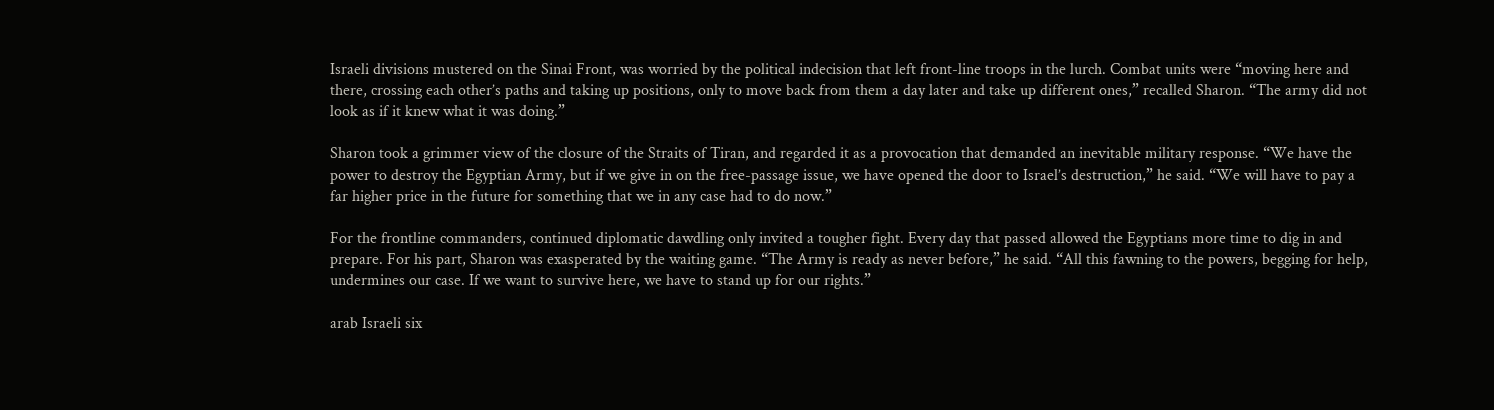Israeli divisions mustered on the Sinai Front, was worried by the political indecision that left front-line troops in the lurch. Combat units were “moving here and there, crossing each other’s paths and taking up positions, only to move back from them a day later and take up different ones,” recalled Sharon. “The army did not look as if it knew what it was doing.”

Sharon took a grimmer view of the closure of the Straits of Tiran, and regarded it as a provocation that demanded an inevitable military response. “We have the power to destroy the Egyptian Army, but if we give in on the free-passage issue, we have opened the door to Israel’s destruction,” he said. “We will have to pay a far higher price in the future for something that we in any case had to do now.”

For the frontline commanders, continued diplomatic dawdling only invited a tougher fight. Every day that passed allowed the Egyptians more time to dig in and prepare. For his part, Sharon was exasperated by the waiting game. “The Army is ready as never before,” he said. “All this fawning to the powers, begging for help, undermines our case. If we want to survive here, we have to stand up for our rights.”

arab Israeli six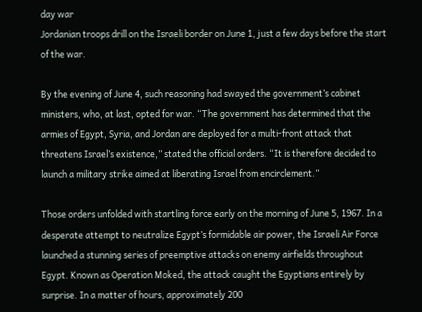day war
Jordanian troops drill on the Israeli border on June 1, just a few days before the start of the war.

By the evening of June 4, such reasoning had swayed the government’s cabinet ministers, who, at last, opted for war. “The government has determined that the armies of Egypt, Syria, and Jordan are deployed for a multi-front attack that threatens Israel’s existence,” stated the official orders. “It is therefore decided to launch a military strike aimed at liberating Israel from encirclement.”

Those orders unfolded with startling force early on the morning of June 5, 1967. In a desperate attempt to neutralize Egypt’s formidable air power, the Israeli Air Force launched a stunning series of preemptive attacks on enemy airfields throughout Egypt. Known as Operation Moked, the attack caught the Egyptians entirely by surprise. In a matter of hours, approximately 200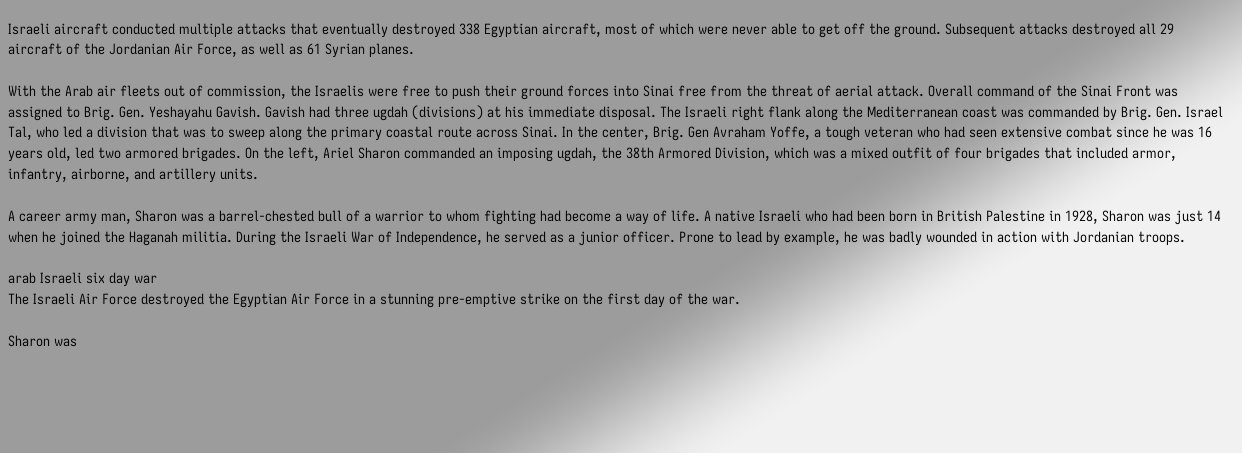Israeli aircraft conducted multiple attacks that eventually destroyed 338 Egyptian aircraft, most of which were never able to get off the ground. Subsequent attacks destroyed all 29 aircraft of the Jordanian Air Force, as well as 61 Syrian planes.

With the Arab air fleets out of commission, the Israelis were free to push their ground forces into Sinai free from the threat of aerial attack. Overall command of the Sinai Front was assigned to Brig. Gen. Yeshayahu Gavish. Gavish had three ugdah (divisions) at his immediate disposal. The Israeli right flank along the Mediterranean coast was commanded by Brig. Gen. Israel Tal, who led a division that was to sweep along the primary coastal route across Sinai. In the center, Brig. Gen Avraham Yoffe, a tough veteran who had seen extensive combat since he was 16 years old, led two armored brigades. On the left, Ariel Sharon commanded an imposing ugdah, the 38th Armored Division, which was a mixed outfit of four brigades that included armor, infantry, airborne, and artillery units.

A career army man, Sharon was a barrel-chested bull of a warrior to whom fighting had become a way of life. A native Israeli who had been born in British Palestine in 1928, Sharon was just 14 when he joined the Haganah militia. During the Israeli War of Independence, he served as a junior officer. Prone to lead by example, he was badly wounded in action with Jordanian troops.

arab Israeli six day war
The Israeli Air Force destroyed the Egyptian Air Force in a stunning pre-emptive strike on the first day of the war.

Sharon was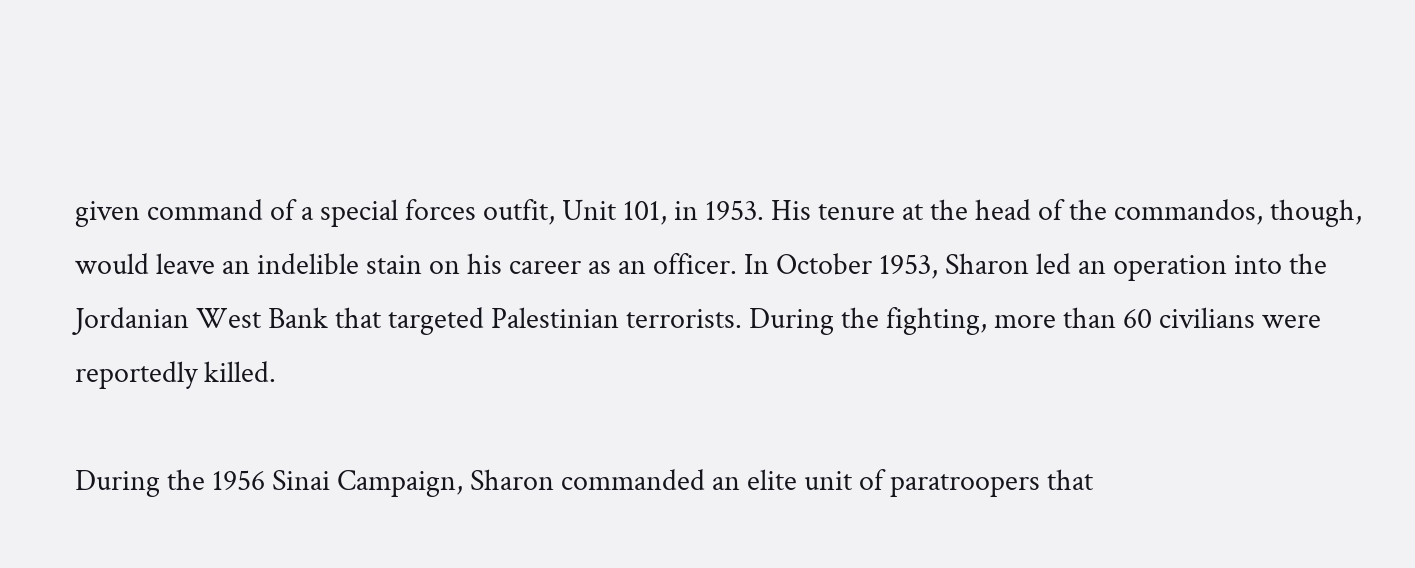given command of a special forces outfit, Unit 101, in 1953. His tenure at the head of the commandos, though, would leave an indelible stain on his career as an officer. In October 1953, Sharon led an operation into the Jordanian West Bank that targeted Palestinian terrorists. During the fighting, more than 60 civilians were reportedly killed.

During the 1956 Sinai Campaign, Sharon commanded an elite unit of paratroopers that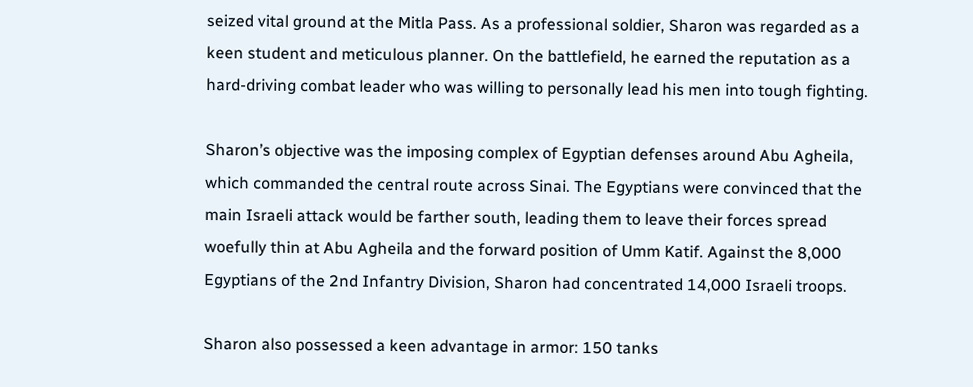seized vital ground at the Mitla Pass. As a professional soldier, Sharon was regarded as a keen student and meticulous planner. On the battlefield, he earned the reputation as a hard-driving combat leader who was willing to personally lead his men into tough fighting.

Sharon’s objective was the imposing complex of Egyptian defenses around Abu Agheila, which commanded the central route across Sinai. The Egyptians were convinced that the main Israeli attack would be farther south, leading them to leave their forces spread woefully thin at Abu Agheila and the forward position of Umm Katif. Against the 8,000 Egyptians of the 2nd Infantry Division, Sharon had concentrated 14,000 Israeli troops.

Sharon also possessed a keen advantage in armor: 150 tanks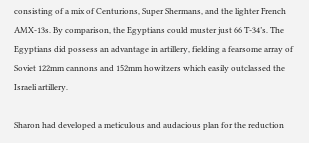consisting of a mix of Centurions, Super Shermans, and the lighter French AMX-13s. By comparison, the Egyptians could muster just 66 T-34’s. The Egyptians did possess an advantage in artillery, fielding a fearsome array of Soviet 122mm cannons and 152mm howitzers which easily outclassed the Israeli artillery.

Sharon had developed a meticulous and audacious plan for the reduction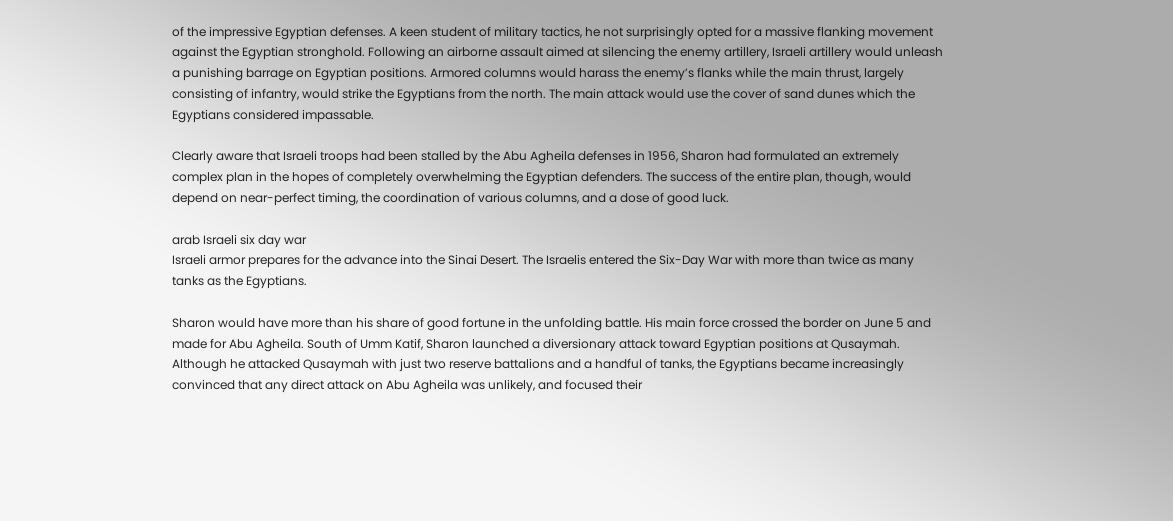of the impressive Egyptian defenses. A keen student of military tactics, he not surprisingly opted for a massive flanking movement against the Egyptian stronghold. Following an airborne assault aimed at silencing the enemy artillery, Israeli artillery would unleash a punishing barrage on Egyptian positions. Armored columns would harass the enemy’s flanks while the main thrust, largely consisting of infantry, would strike the Egyptians from the north. The main attack would use the cover of sand dunes which the Egyptians considered impassable.

Clearly aware that Israeli troops had been stalled by the Abu Agheila defenses in 1956, Sharon had formulated an extremely complex plan in the hopes of completely overwhelming the Egyptian defenders. The success of the entire plan, though, would depend on near-perfect timing, the coordination of various columns, and a dose of good luck.

arab Israeli six day war
Israeli armor prepares for the advance into the Sinai Desert. The Israelis entered the Six-Day War with more than twice as many tanks as the Egyptians.

Sharon would have more than his share of good fortune in the unfolding battle. His main force crossed the border on June 5 and made for Abu Agheila. South of Umm Katif, Sharon launched a diversionary attack toward Egyptian positions at Qusaymah. Although he attacked Qusaymah with just two reserve battalions and a handful of tanks, the Egyptians became increasingly convinced that any direct attack on Abu Agheila was unlikely, and focused their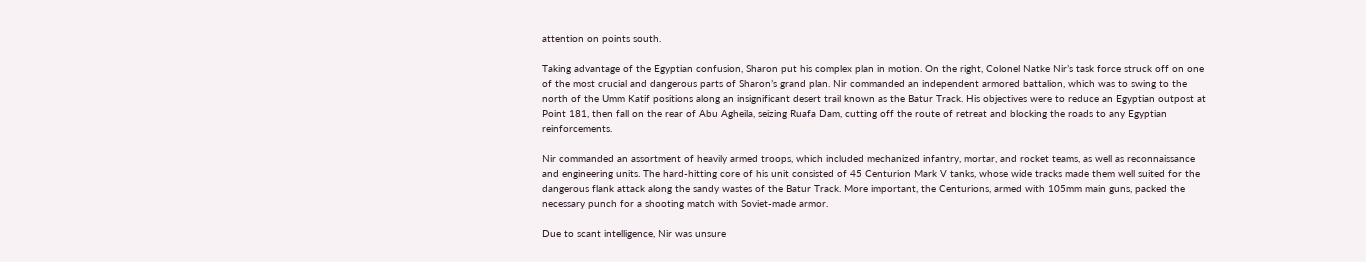attention on points south.

Taking advantage of the Egyptian confusion, Sharon put his complex plan in motion. On the right, Colonel Natke Nir’s task force struck off on one of the most crucial and dangerous parts of Sharon’s grand plan. Nir commanded an independent armored battalion, which was to swing to the north of the Umm Katif positions along an insignificant desert trail known as the Batur Track. His objectives were to reduce an Egyptian outpost at Point 181, then fall on the rear of Abu Agheila, seizing Ruafa Dam, cutting off the route of retreat and blocking the roads to any Egyptian reinforcements.

Nir commanded an assortment of heavily armed troops, which included mechanized infantry, mortar, and rocket teams, as well as reconnaissance and engineering units. The hard-hitting core of his unit consisted of 45 Centurion Mark V tanks, whose wide tracks made them well suited for the dangerous flank attack along the sandy wastes of the Batur Track. More important, the Centurions, armed with 105mm main guns, packed the necessary punch for a shooting match with Soviet-made armor.

Due to scant intelligence, Nir was unsure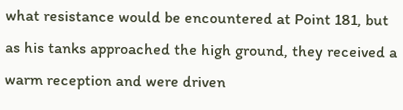what resistance would be encountered at Point 181, but as his tanks approached the high ground, they received a warm reception and were driven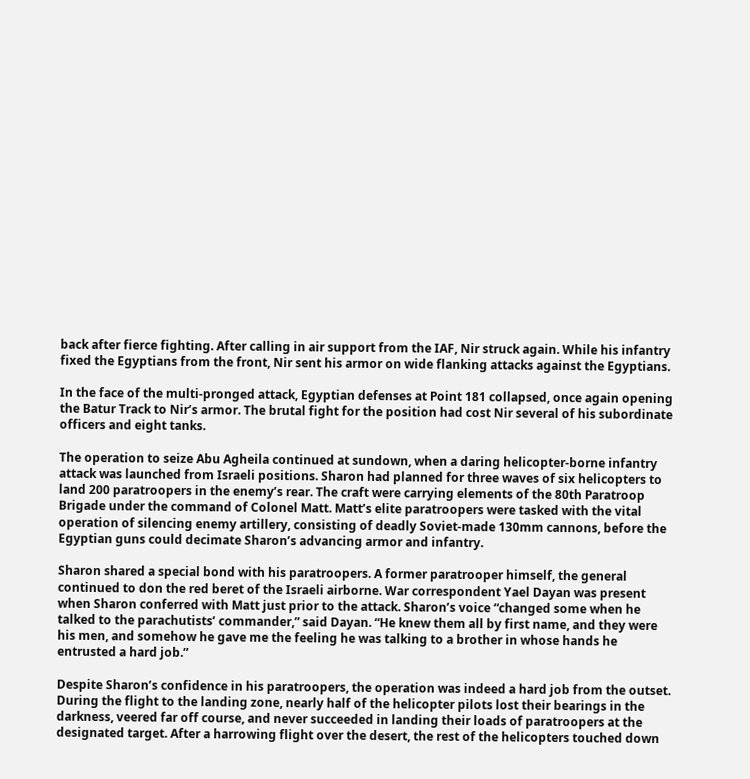back after fierce fighting. After calling in air support from the IAF, Nir struck again. While his infantry fixed the Egyptians from the front, Nir sent his armor on wide flanking attacks against the Egyptians.

In the face of the multi-pronged attack, Egyptian defenses at Point 181 collapsed, once again opening the Batur Track to Nir’s armor. The brutal fight for the position had cost Nir several of his subordinate officers and eight tanks.

The operation to seize Abu Agheila continued at sundown, when a daring helicopter-borne infantry attack was launched from Israeli positions. Sharon had planned for three waves of six helicopters to land 200 paratroopers in the enemy’s rear. The craft were carrying elements of the 80th Paratroop Brigade under the command of Colonel Matt. Matt’s elite paratroopers were tasked with the vital operation of silencing enemy artillery, consisting of deadly Soviet-made 130mm cannons, before the Egyptian guns could decimate Sharon’s advancing armor and infantry.

Sharon shared a special bond with his paratroopers. A former paratrooper himself, the general continued to don the red beret of the Israeli airborne. War correspondent Yael Dayan was present when Sharon conferred with Matt just prior to the attack. Sharon’s voice “changed some when he talked to the parachutists’ commander,” said Dayan. “He knew them all by first name, and they were his men, and somehow he gave me the feeling he was talking to a brother in whose hands he entrusted a hard job.”

Despite Sharon’s confidence in his paratroopers, the operation was indeed a hard job from the outset. During the flight to the landing zone, nearly half of the helicopter pilots lost their bearings in the darkness, veered far off course, and never succeeded in landing their loads of paratroopers at the designated target. After a harrowing flight over the desert, the rest of the helicopters touched down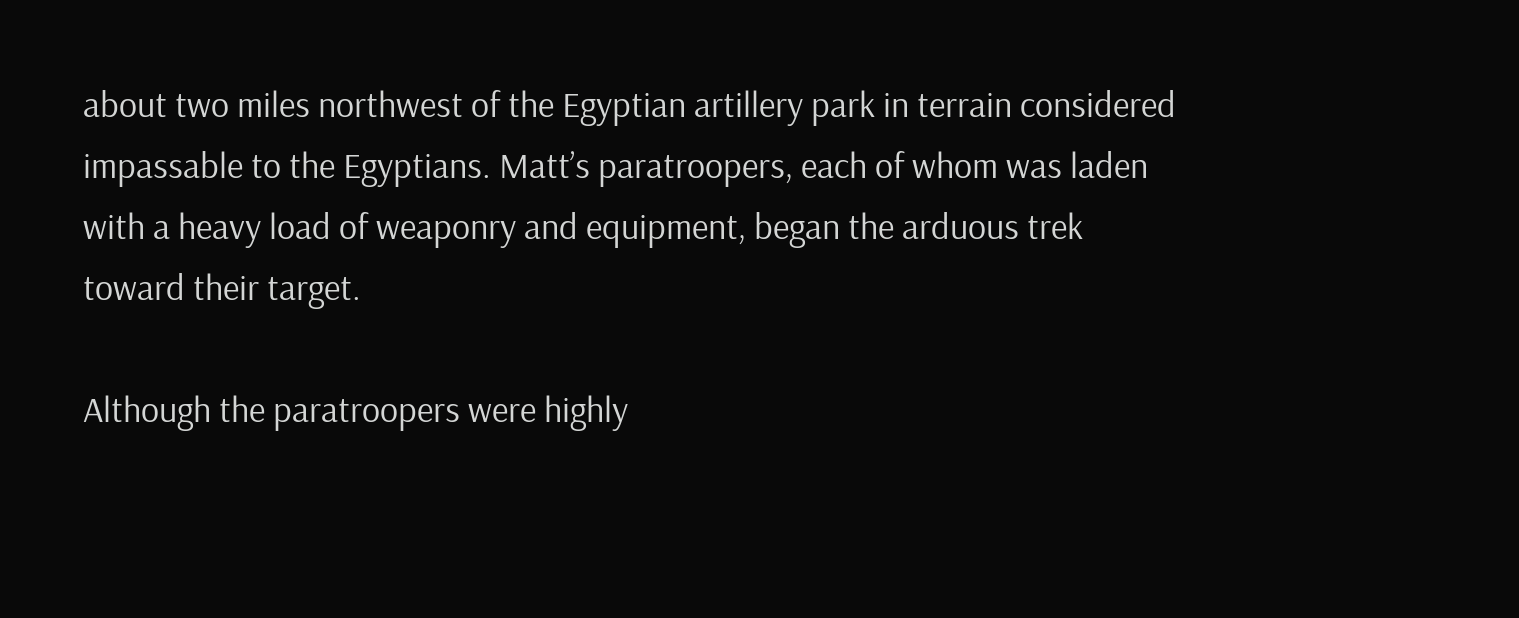about two miles northwest of the Egyptian artillery park in terrain considered impassable to the Egyptians. Matt’s paratroopers, each of whom was laden with a heavy load of weaponry and equipment, began the arduous trek toward their target.

Although the paratroopers were highly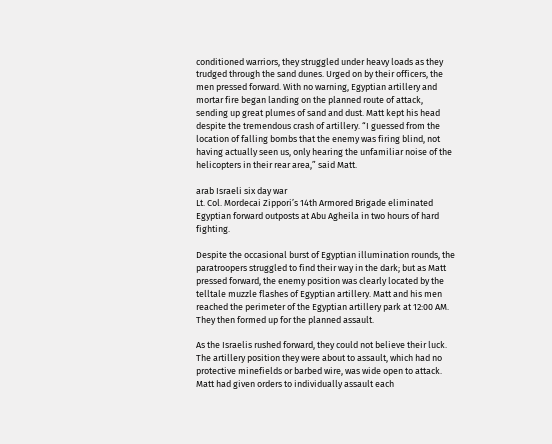conditioned warriors, they struggled under heavy loads as they trudged through the sand dunes. Urged on by their officers, the men pressed forward. With no warning, Egyptian artillery and mortar fire began landing on the planned route of attack, sending up great plumes of sand and dust. Matt kept his head despite the tremendous crash of artillery. “I guessed from the location of falling bombs that the enemy was firing blind, not having actually seen us, only hearing the unfamiliar noise of the helicopters in their rear area,” said Matt.

arab Israeli six day war
Lt. Col. Mordecai Zippori’s 14th Armored Brigade eliminated Egyptian forward outposts at Abu Agheila in two hours of hard fighting.

Despite the occasional burst of Egyptian illumination rounds, the paratroopers struggled to find their way in the dark; but as Matt pressed forward, the enemy position was clearly located by the telltale muzzle flashes of Egyptian artillery. Matt and his men reached the perimeter of the Egyptian artillery park at 12:00 AM. They then formed up for the planned assault.

As the Israelis rushed forward, they could not believe their luck. The artillery position they were about to assault, which had no protective minefields or barbed wire, was wide open to attack. Matt had given orders to individually assault each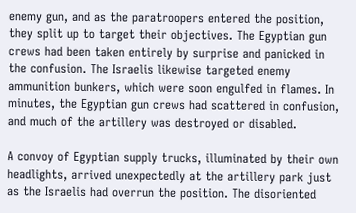enemy gun, and as the paratroopers entered the position, they split up to target their objectives. The Egyptian gun crews had been taken entirely by surprise and panicked in the confusion. The Israelis likewise targeted enemy ammunition bunkers, which were soon engulfed in flames. In minutes, the Egyptian gun crews had scattered in confusion, and much of the artillery was destroyed or disabled.

A convoy of Egyptian supply trucks, illuminated by their own headlights, arrived unexpectedly at the artillery park just as the Israelis had overrun the position. The disoriented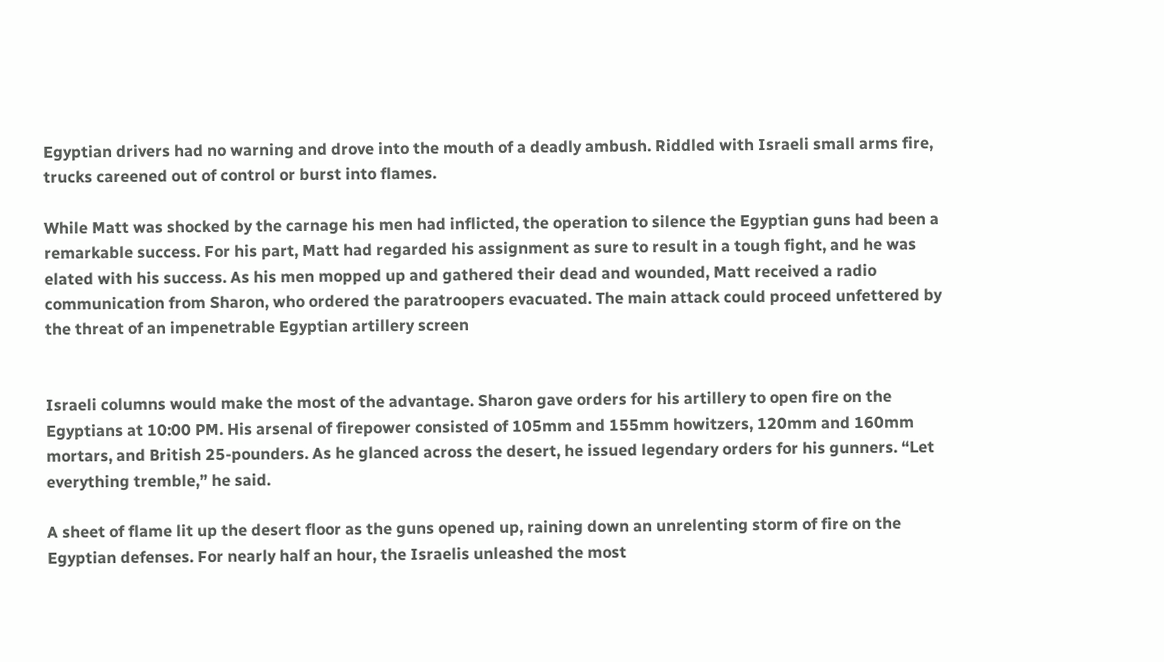Egyptian drivers had no warning and drove into the mouth of a deadly ambush. Riddled with Israeli small arms fire, trucks careened out of control or burst into flames.

While Matt was shocked by the carnage his men had inflicted, the operation to silence the Egyptian guns had been a remarkable success. For his part, Matt had regarded his assignment as sure to result in a tough fight, and he was elated with his success. As his men mopped up and gathered their dead and wounded, Matt received a radio communication from Sharon, who ordered the paratroopers evacuated. The main attack could proceed unfettered by the threat of an impenetrable Egyptian artillery screen


Israeli columns would make the most of the advantage. Sharon gave orders for his artillery to open fire on the Egyptians at 10:00 PM. His arsenal of firepower consisted of 105mm and 155mm howitzers, 120mm and 160mm mortars, and British 25-pounders. As he glanced across the desert, he issued legendary orders for his gunners. “Let everything tremble,” he said.

A sheet of flame lit up the desert floor as the guns opened up, raining down an unrelenting storm of fire on the Egyptian defenses. For nearly half an hour, the Israelis unleashed the most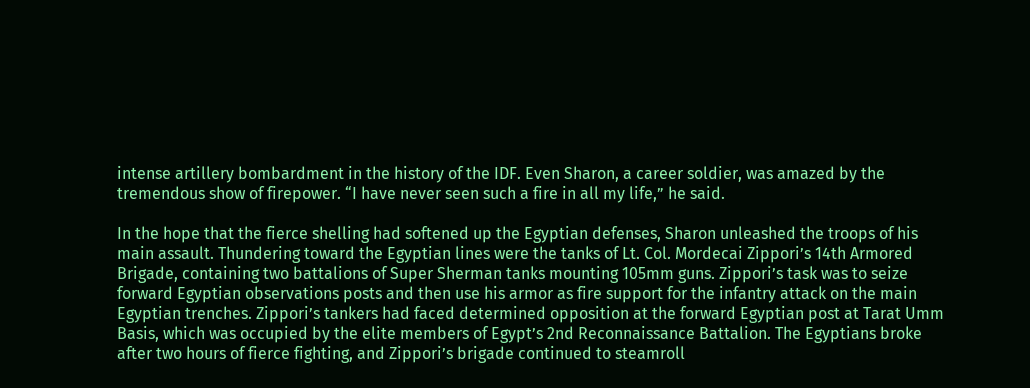intense artillery bombardment in the history of the IDF. Even Sharon, a career soldier, was amazed by the tremendous show of firepower. “I have never seen such a fire in all my life,” he said.

In the hope that the fierce shelling had softened up the Egyptian defenses, Sharon unleashed the troops of his main assault. Thundering toward the Egyptian lines were the tanks of Lt. Col. Mordecai Zippori’s 14th Armored Brigade, containing two battalions of Super Sherman tanks mounting 105mm guns. Zippori’s task was to seize forward Egyptian observations posts and then use his armor as fire support for the infantry attack on the main Egyptian trenches. Zippori’s tankers had faced determined opposition at the forward Egyptian post at Tarat Umm Basis, which was occupied by the elite members of Egypt’s 2nd Reconnaissance Battalion. The Egyptians broke after two hours of fierce fighting, and Zippori’s brigade continued to steamroll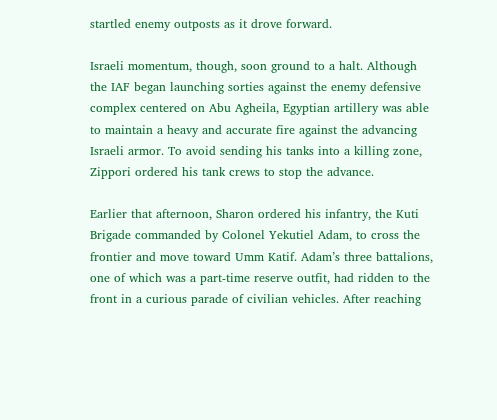startled enemy outposts as it drove forward.

Israeli momentum, though, soon ground to a halt. Although the IAF began launching sorties against the enemy defensive complex centered on Abu Agheila, Egyptian artillery was able to maintain a heavy and accurate fire against the advancing Israeli armor. To avoid sending his tanks into a killing zone, Zippori ordered his tank crews to stop the advance.

Earlier that afternoon, Sharon ordered his infantry, the Kuti Brigade commanded by Colonel Yekutiel Adam, to cross the frontier and move toward Umm Katif. Adam’s three battalions, one of which was a part-time reserve outfit, had ridden to the front in a curious parade of civilian vehicles. After reaching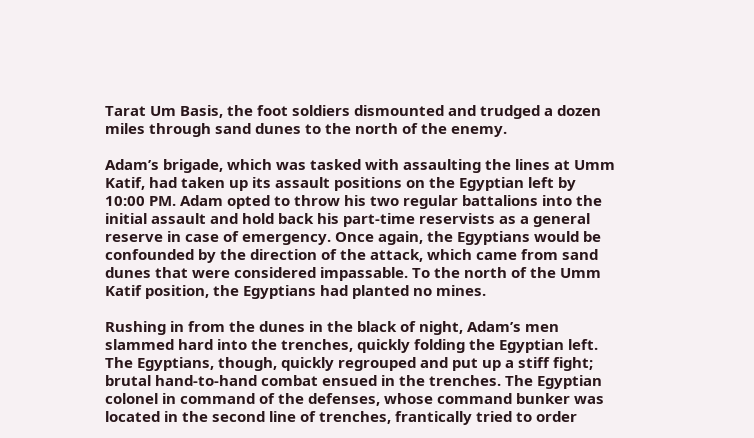Tarat Um Basis, the foot soldiers dismounted and trudged a dozen miles through sand dunes to the north of the enemy.

Adam’s brigade, which was tasked with assaulting the lines at Umm Katif, had taken up its assault positions on the Egyptian left by 10:00 PM. Adam opted to throw his two regular battalions into the initial assault and hold back his part-time reservists as a general reserve in case of emergency. Once again, the Egyptians would be confounded by the direction of the attack, which came from sand dunes that were considered impassable. To the north of the Umm Katif position, the Egyptians had planted no mines.

Rushing in from the dunes in the black of night, Adam’s men slammed hard into the trenches, quickly folding the Egyptian left. The Egyptians, though, quickly regrouped and put up a stiff fight; brutal hand-to-hand combat ensued in the trenches. The Egyptian colonel in command of the defenses, whose command bunker was located in the second line of trenches, frantically tried to order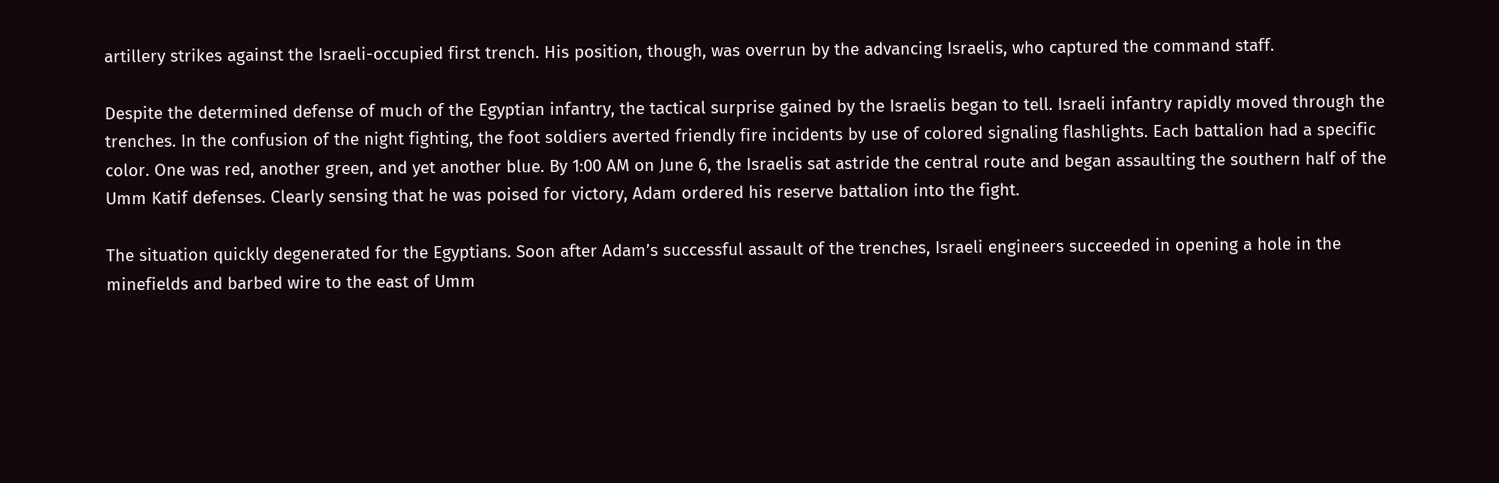artillery strikes against the Israeli-occupied first trench. His position, though, was overrun by the advancing Israelis, who captured the command staff.

Despite the determined defense of much of the Egyptian infantry, the tactical surprise gained by the Israelis began to tell. Israeli infantry rapidly moved through the trenches. In the confusion of the night fighting, the foot soldiers averted friendly fire incidents by use of colored signaling flashlights. Each battalion had a specific color. One was red, another green, and yet another blue. By 1:00 AM on June 6, the Israelis sat astride the central route and began assaulting the southern half of the Umm Katif defenses. Clearly sensing that he was poised for victory, Adam ordered his reserve battalion into the fight.

The situation quickly degenerated for the Egyptians. Soon after Adam’s successful assault of the trenches, Israeli engineers succeeded in opening a hole in the minefields and barbed wire to the east of Umm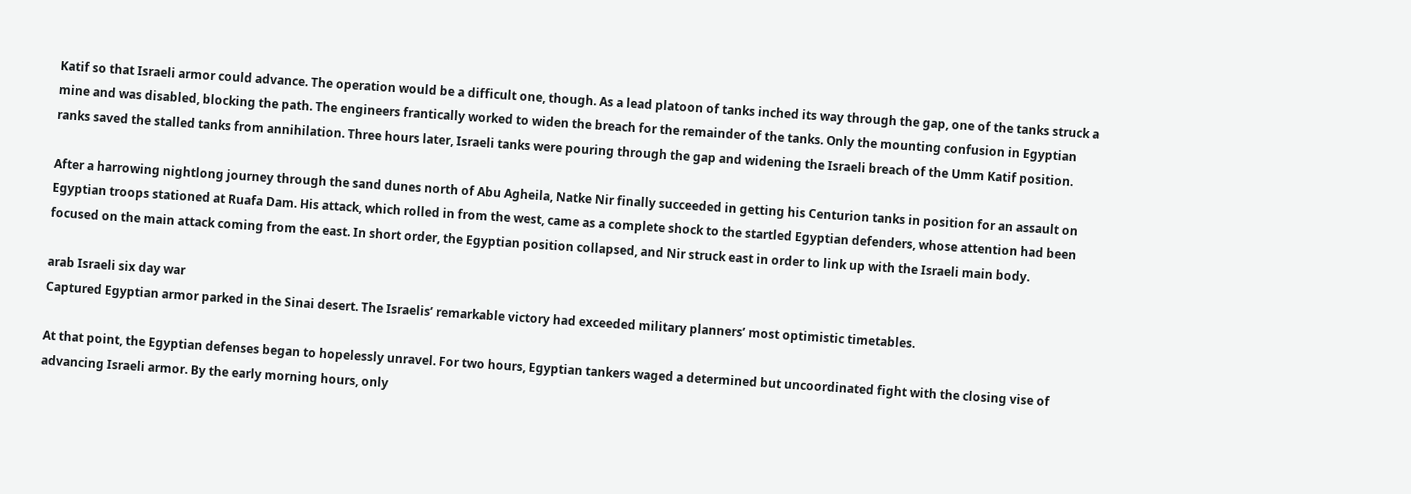Katif so that Israeli armor could advance. The operation would be a difficult one, though. As a lead platoon of tanks inched its way through the gap, one of the tanks struck a mine and was disabled, blocking the path. The engineers frantically worked to widen the breach for the remainder of the tanks. Only the mounting confusion in Egyptian ranks saved the stalled tanks from annihilation. Three hours later, Israeli tanks were pouring through the gap and widening the Israeli breach of the Umm Katif position.

After a harrowing nightlong journey through the sand dunes north of Abu Agheila, Natke Nir finally succeeded in getting his Centurion tanks in position for an assault on Egyptian troops stationed at Ruafa Dam. His attack, which rolled in from the west, came as a complete shock to the startled Egyptian defenders, whose attention had been focused on the main attack coming from the east. In short order, the Egyptian position collapsed, and Nir struck east in order to link up with the Israeli main body.

arab Israeli six day war
Captured Egyptian armor parked in the Sinai desert. The Israelis’ remarkable victory had exceeded military planners’ most optimistic timetables.

At that point, the Egyptian defenses began to hopelessly unravel. For two hours, Egyptian tankers waged a determined but uncoordinated fight with the closing vise of advancing Israeli armor. By the early morning hours, only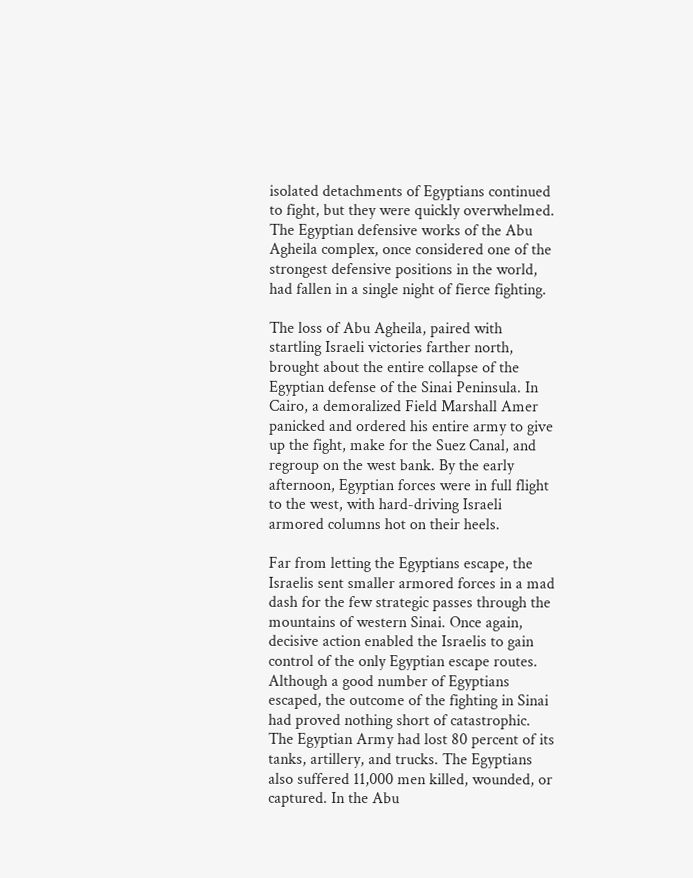isolated detachments of Egyptians continued to fight, but they were quickly overwhelmed. The Egyptian defensive works of the Abu Agheila complex, once considered one of the strongest defensive positions in the world, had fallen in a single night of fierce fighting.

The loss of Abu Agheila, paired with startling Israeli victories farther north, brought about the entire collapse of the Egyptian defense of the Sinai Peninsula. In Cairo, a demoralized Field Marshall Amer panicked and ordered his entire army to give up the fight, make for the Suez Canal, and regroup on the west bank. By the early afternoon, Egyptian forces were in full flight to the west, with hard-driving Israeli armored columns hot on their heels.

Far from letting the Egyptians escape, the Israelis sent smaller armored forces in a mad dash for the few strategic passes through the mountains of western Sinai. Once again, decisive action enabled the Israelis to gain control of the only Egyptian escape routes. Although a good number of Egyptians escaped, the outcome of the fighting in Sinai had proved nothing short of catastrophic. The Egyptian Army had lost 80 percent of its tanks, artillery, and trucks. The Egyptians also suffered 11,000 men killed, wounded, or captured. In the Abu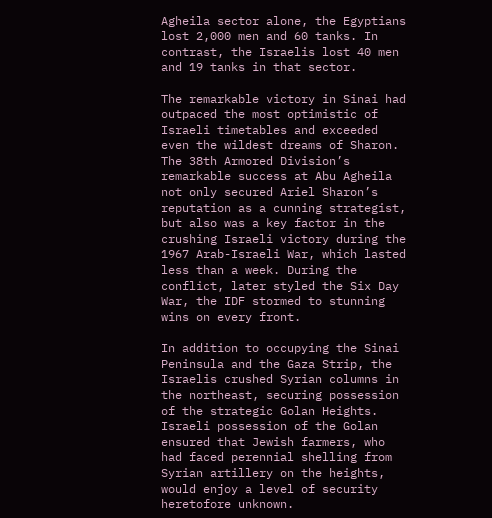Agheila sector alone, the Egyptians lost 2,000 men and 60 tanks. In contrast, the Israelis lost 40 men and 19 tanks in that sector.

The remarkable victory in Sinai had outpaced the most optimistic of Israeli timetables and exceeded even the wildest dreams of Sharon. The 38th Armored Division’s remarkable success at Abu Agheila not only secured Ariel Sharon’s reputation as a cunning strategist, but also was a key factor in the crushing Israeli victory during the 1967 Arab-Israeli War, which lasted less than a week. During the conflict, later styled the Six Day War, the IDF stormed to stunning wins on every front.

In addition to occupying the Sinai Peninsula and the Gaza Strip, the Israelis crushed Syrian columns in the northeast, securing possession of the strategic Golan Heights. Israeli possession of the Golan ensured that Jewish farmers, who had faced perennial shelling from Syrian artillery on the heights, would enjoy a level of security heretofore unknown.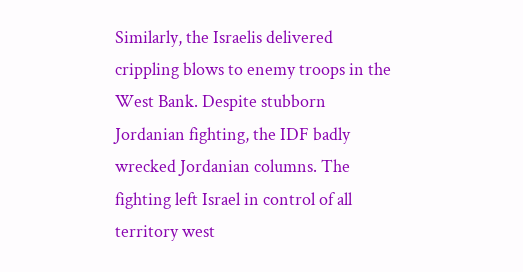Similarly, the Israelis delivered crippling blows to enemy troops in the West Bank. Despite stubborn Jordanian fighting, the IDF badly wrecked Jordanian columns. The fighting left Israel in control of all territory west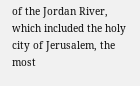of the Jordan River, which included the holy city of Jerusalem, the most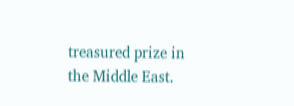treasured prize in the Middle East.